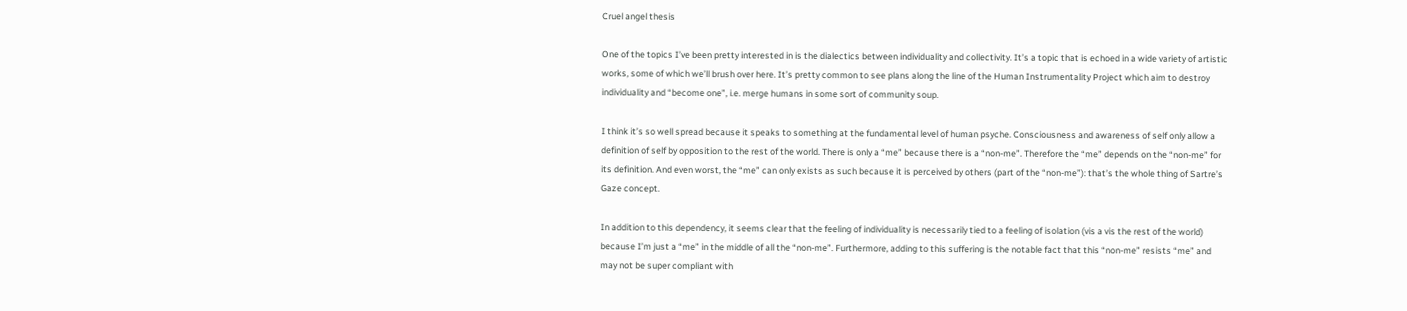Cruel angel thesis

One of the topics I’ve been pretty interested in is the dialectics between individuality and collectivity. It’s a topic that is echoed in a wide variety of artistic works, some of which we’ll brush over here. It’s pretty common to see plans along the line of the Human Instrumentality Project which aim to destroy individuality and “become one”, i.e. merge humans in some sort of community soup.

I think it’s so well spread because it speaks to something at the fundamental level of human psyche. Consciousness and awareness of self only allow a definition of self by opposition to the rest of the world. There is only a “me” because there is a “non-me”. Therefore the “me” depends on the “non-me” for its definition. And even worst, the “me” can only exists as such because it is perceived by others (part of the “non-me”): that’s the whole thing of Sartre’s Gaze concept.

In addition to this dependency, it seems clear that the feeling of individuality is necessarily tied to a feeling of isolation (vis a vis the rest of the world) because I’m just a “me” in the middle of all the “non-me”. Furthermore, adding to this suffering is the notable fact that this “non-me” resists “me” and may not be super compliant with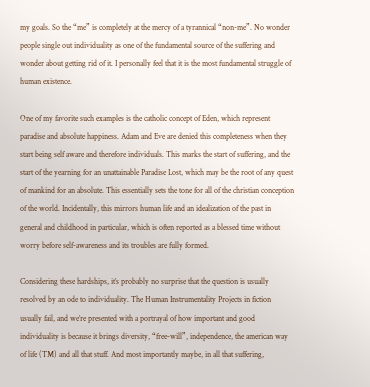my goals. So the “me” is completely at the mercy of a tyrannical “non-me”. No wonder people single out individuality as one of the fundamental source of the suffering and wonder about getting rid of it. I personally feel that it is the most fundamental struggle of human existence.

One of my favorite such examples is the catholic concept of Eden, which represent paradise and absolute happiness. Adam and Eve are denied this completeness when they start being self aware and therefore individuals. This marks the start of suffering, and the start of the yearning for an unattainable Paradise Lost, which may be the root of any quest of mankind for an absolute. This essentially sets the tone for all of the christian conception of the world. Incidentally, this mirrors human life and an idealization of the past in general and childhood in particular, which is often reported as a blessed time without worry before self-awareness and its troubles are fully formed.

Considering these hardships, it’s probably no surprise that the question is usually resolved by an ode to individuality. The Human Instrumentality Projects in fiction usually fail, and we’re presented with a portrayal of how important and good individuality is because it brings diversity, “free-will”, independence, the american way of life (TM) and all that stuff. And most importantly maybe, in all that suffering,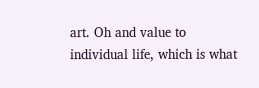art. Oh and value to individual life, which is what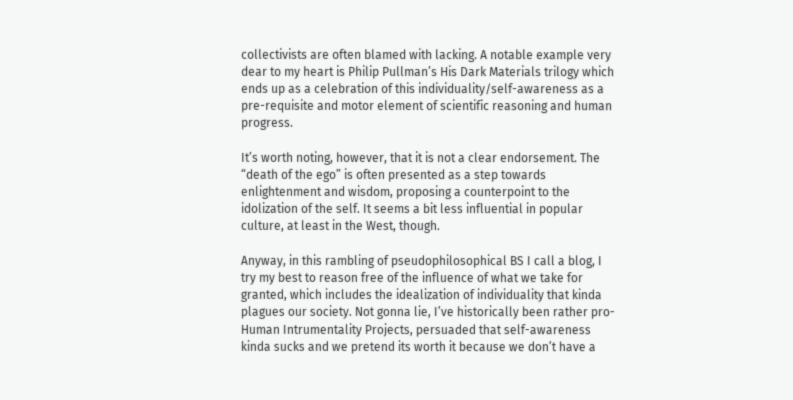collectivists are often blamed with lacking. A notable example very dear to my heart is Philip Pullman’s His Dark Materials trilogy which ends up as a celebration of this individuality/self-awareness as a pre-requisite and motor element of scientific reasoning and human progress.

It’s worth noting, however, that it is not a clear endorsement. The “death of the ego” is often presented as a step towards enlightenment and wisdom, proposing a counterpoint to the idolization of the self. It seems a bit less influential in popular culture, at least in the West, though.

Anyway, in this rambling of pseudophilosophical BS I call a blog, I try my best to reason free of the influence of what we take for granted, which includes the idealization of individuality that kinda plagues our society. Not gonna lie, I’ve historically been rather pro-Human Intrumentality Projects, persuaded that self-awareness kinda sucks and we pretend its worth it because we don’t have a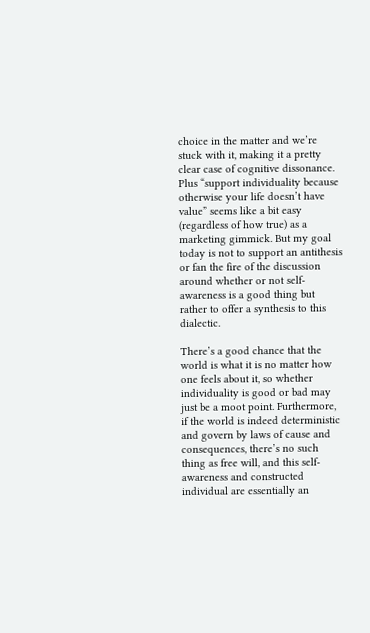choice in the matter and we’re stuck with it, making it a pretty clear case of cognitive dissonance. Plus “support individuality because otherwise your life doesn’t have value” seems like a bit easy (regardless of how true) as a marketing gimmick. But my goal today is not to support an antithesis or fan the fire of the discussion around whether or not self-awareness is a good thing but rather to offer a synthesis to this dialectic.

There’s a good chance that the world is what it is no matter how one feels about it, so whether individuality is good or bad may just be a moot point. Furthermore, if the world is indeed deterministic and govern by laws of cause and consequences, there’s no such thing as free will, and this self-awareness and constructed individual are essentially an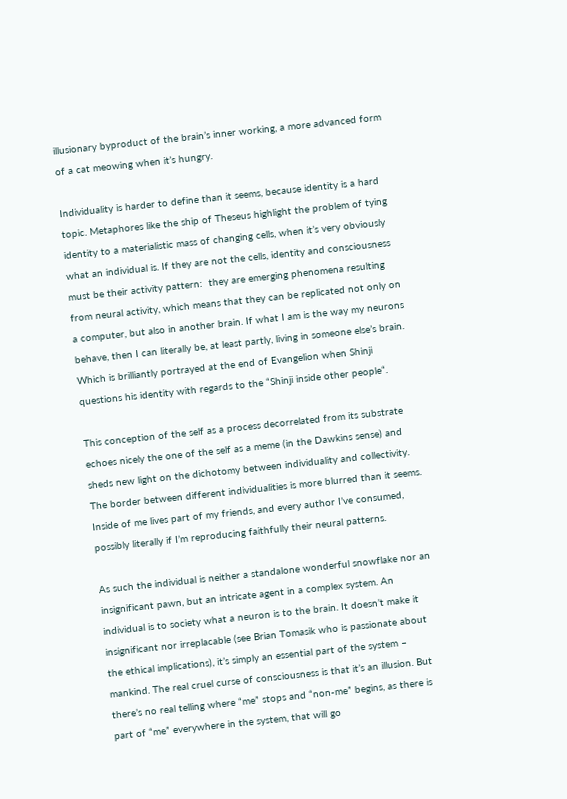illusionary byproduct of the brain’s inner working, a more advanced form of a cat meowing when it’s hungry.

Individuality is harder to define than it seems, because identity is a hard topic. Metaphores like the ship of Theseus highlight the problem of tying identity to a materialistic mass of changing cells, when it’s very obviously what an individual is. If they are not the cells, identity and consciousness must be their activity pattern:  they are emerging phenomena resulting from neural activity, which means that they can be replicated not only on a computer, but also in another brain. If what I am is the way my neurons behave, then I can literally be, at least partly, living in someone else’s brain. Which is brilliantly portrayed at the end of Evangelion when Shinji questions his identity with regards to the “Shinji inside other people“.

This conception of the self as a process decorrelated from its substrate echoes nicely the one of the self as a meme (in the Dawkins sense) and sheds new light on the dichotomy between individuality and collectivity. The border between different individualities is more blurred than it seems. Inside of me lives part of my friends, and every author I’ve consumed, possibly literally if I’m reproducing faithfully their neural patterns.

As such the individual is neither a standalone wonderful snowflake nor an insignificant pawn, but an intricate agent in a complex system. An individual is to society what a neuron is to the brain. It doesn’t make it insignificant nor irreplacable (see Brian Tomasik who is passionate about the ethical implications), it’s simply an essential part of the system – mankind. The real cruel curse of consciousness is that it’s an illusion. But there’s no real telling where “me” stops and “non-me” begins, as there is part of “me” everywhere in the system, that will go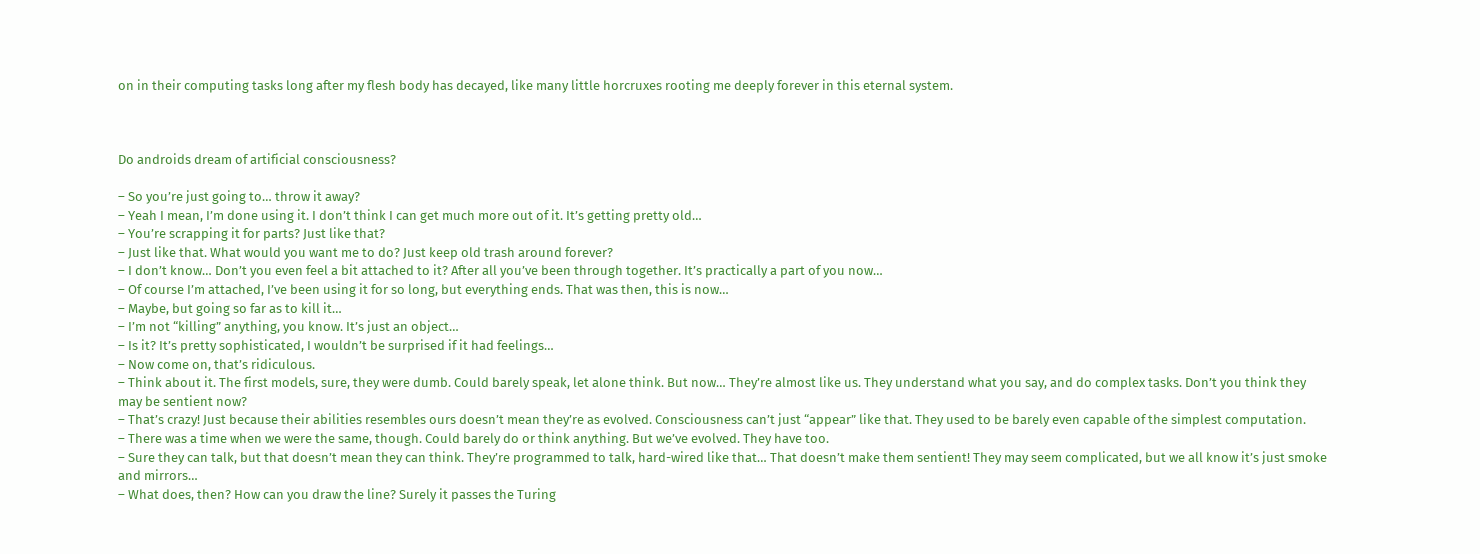on in their computing tasks long after my flesh body has decayed, like many little horcruxes rooting me deeply forever in this eternal system.



Do androids dream of artificial consciousness?

– So you’re just going to… throw it away?
– Yeah I mean, I’m done using it. I don’t think I can get much more out of it. It’s getting pretty old…
– You’re scrapping it for parts? Just like that?
– Just like that. What would you want me to do? Just keep old trash around forever?
– I don’t know… Don’t you even feel a bit attached to it? After all you’ve been through together. It’s practically a part of you now…
– Of course I’m attached, I’ve been using it for so long, but everything ends. That was then, this is now…
– Maybe, but going so far as to kill it…
– I’m not “killing” anything, you know. It’s just an object…
– Is it? It’s pretty sophisticated, I wouldn’t be surprised if it had feelings…
– Now come on, that’s ridiculous.
– Think about it. The first models, sure, they were dumb. Could barely speak, let alone think. But now… They’re almost like us. They understand what you say, and do complex tasks. Don’t you think they may be sentient now?
– That’s crazy! Just because their abilities resembles ours doesn’t mean they’re as evolved. Consciousness can’t just “appear” like that. They used to be barely even capable of the simplest computation.
– There was a time when we were the same, though. Could barely do or think anything. But we’ve evolved. They have too.
– Sure they can talk, but that doesn’t mean they can think. They’re programmed to talk, hard-wired like that… That doesn’t make them sentient! They may seem complicated, but we all know it’s just smoke and mirrors…
– What does, then? How can you draw the line? Surely it passes the Turing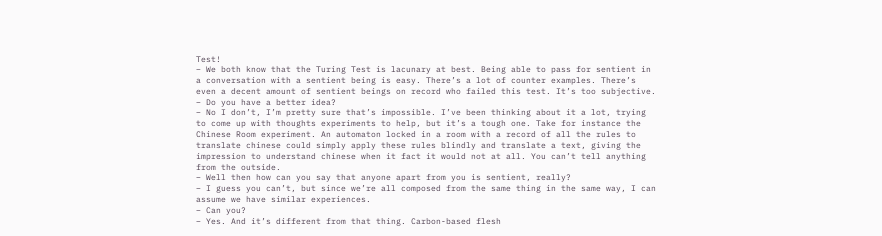Test!
– We both know that the Turing Test is lacunary at best. Being able to pass for sentient in a conversation with a sentient being is easy. There’s a lot of counter examples. There’s even a decent amount of sentient beings on record who failed this test. It’s too subjective.
– Do you have a better idea?
– No I don’t, I’m pretty sure that’s impossible. I’ve been thinking about it a lot, trying to come up with thoughts experiments to help, but it’s a tough one. Take for instance the Chinese Room experiment. An automaton locked in a room with a record of all the rules to translate chinese could simply apply these rules blindly and translate a text, giving the impression to understand chinese when it fact it would not at all. You can’t tell anything from the outside.
– Well then how can you say that anyone apart from you is sentient, really?
– I guess you can’t, but since we’re all composed from the same thing in the same way, I can assume we have similar experiences.
– Can you?
– Yes. And it’s different from that thing. Carbon-based flesh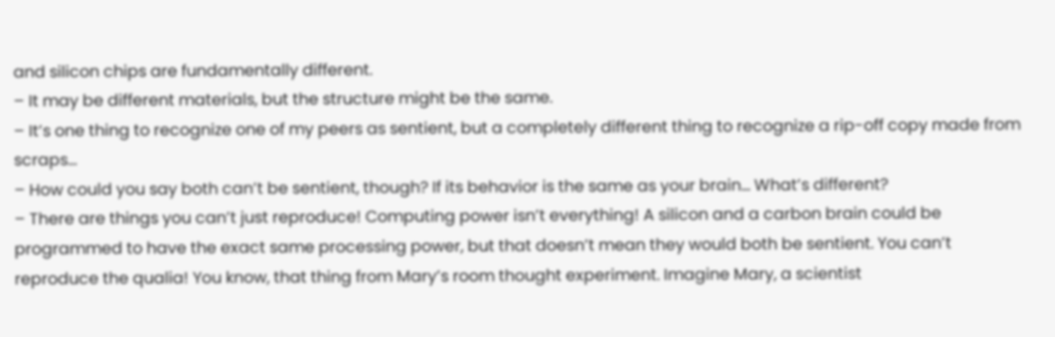and silicon chips are fundamentally different.
– It may be different materials, but the structure might be the same.
– It’s one thing to recognize one of my peers as sentient, but a completely different thing to recognize a rip-off copy made from scraps…
– How could you say both can’t be sentient, though? If its behavior is the same as your brain… What’s different?
– There are things you can’t just reproduce! Computing power isn’t everything! A silicon and a carbon brain could be programmed to have the exact same processing power, but that doesn’t mean they would both be sentient. You can’t reproduce the qualia! You know, that thing from Mary’s room thought experiment. Imagine Mary, a scientist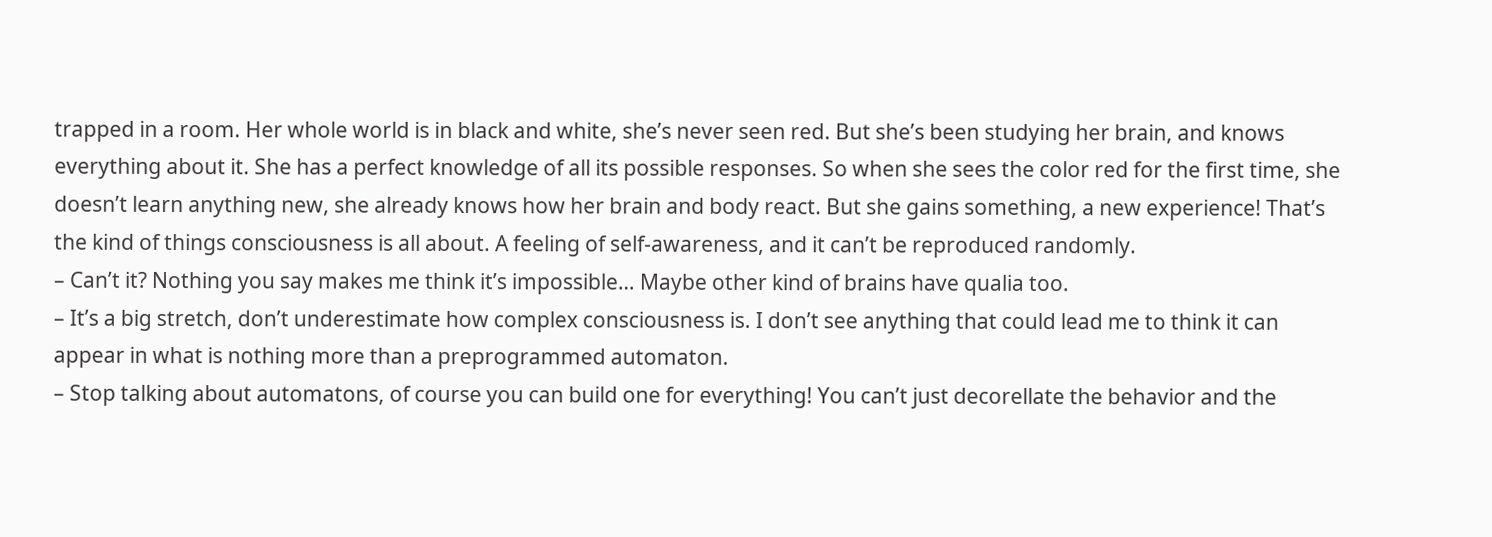trapped in a room. Her whole world is in black and white, she’s never seen red. But she’s been studying her brain, and knows everything about it. She has a perfect knowledge of all its possible responses. So when she sees the color red for the first time, she doesn’t learn anything new, she already knows how her brain and body react. But she gains something, a new experience! That’s the kind of things consciousness is all about. A feeling of self-awareness, and it can’t be reproduced randomly.
– Can’t it? Nothing you say makes me think it’s impossible… Maybe other kind of brains have qualia too.
– It’s a big stretch, don’t underestimate how complex consciousness is. I don’t see anything that could lead me to think it can appear in what is nothing more than a preprogrammed automaton.
– Stop talking about automatons, of course you can build one for everything! You can’t just decorellate the behavior and the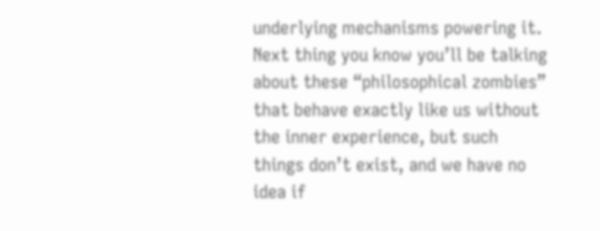underlying mechanisms powering it. Next thing you know you’ll be talking about these “philosophical zombies” that behave exactly like us without the inner experience, but such things don’t exist, and we have no idea if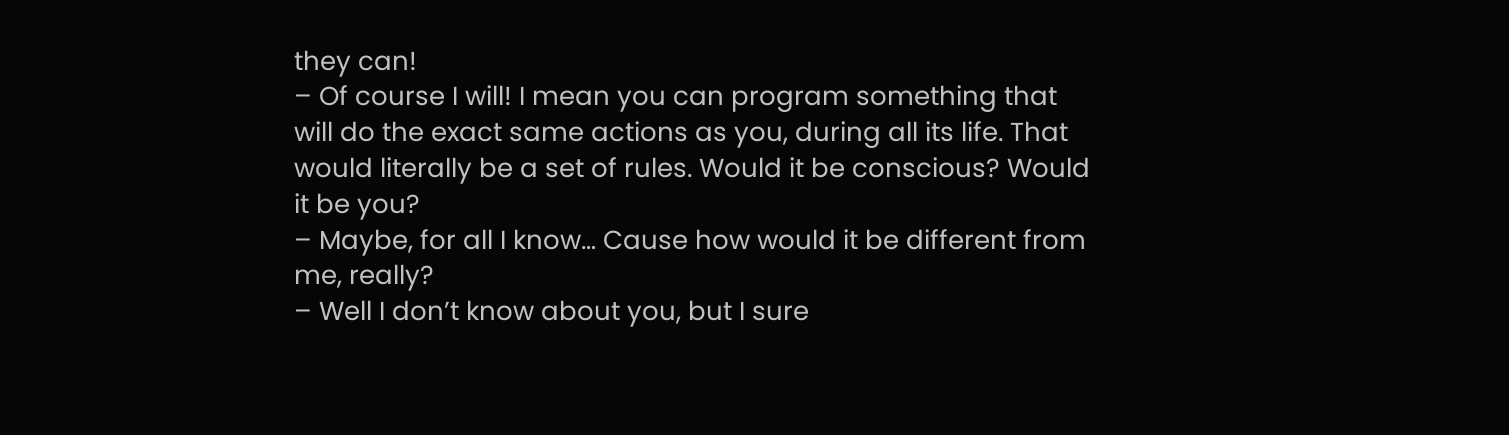they can!
– Of course I will! I mean you can program something that will do the exact same actions as you, during all its life. That would literally be a set of rules. Would it be conscious? Would it be you?
– Maybe, for all I know… Cause how would it be different from me, really?
– Well I don’t know about you, but I sure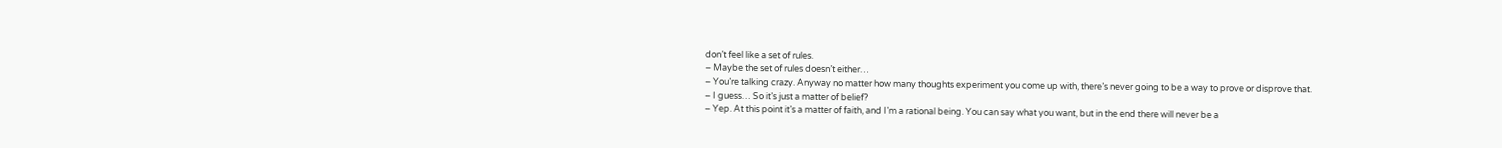don’t feel like a set of rules.
– Maybe the set of rules doesn’t either…
– You’re talking crazy. Anyway no matter how many thoughts experiment you come up with, there’s never going to be a way to prove or disprove that.
– I guess… So it’s just a matter of belief?
– Yep. At this point it’s a matter of faith, and I’m a rational being. You can say what you want, but in the end there will never be a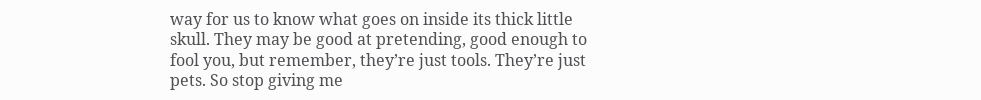way for us to know what goes on inside its thick little skull. They may be good at pretending, good enough to fool you, but remember, they’re just tools. They’re just pets. So stop giving me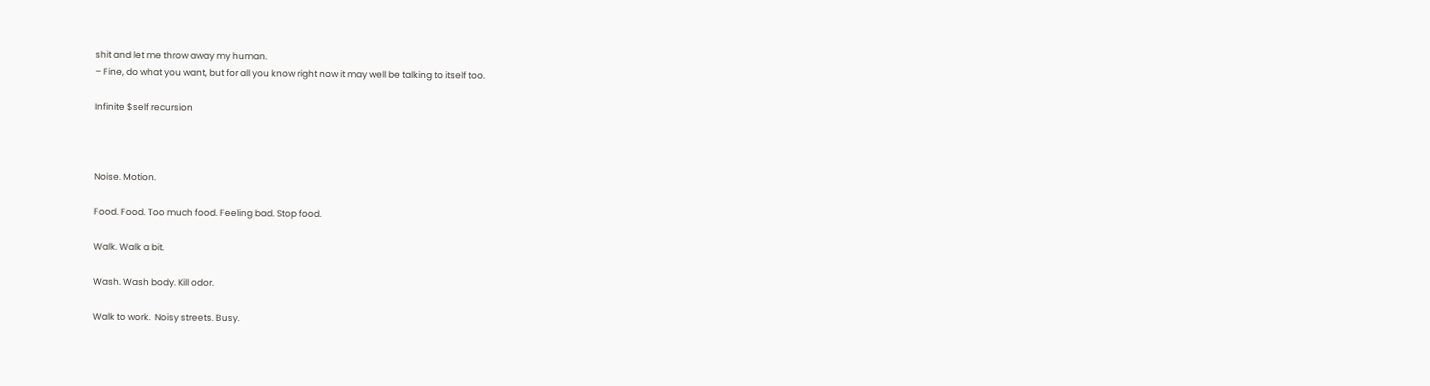shit and let me throw away my human.
– Fine, do what you want, but for all you know right now it may well be talking to itself too.

Infinite $self recursion



Noise. Motion.

Food. Food. Too much food. Feeling bad. Stop food.

Walk. Walk a bit.

Wash. Wash body. Kill odor.

Walk to work.  Noisy streets. Busy.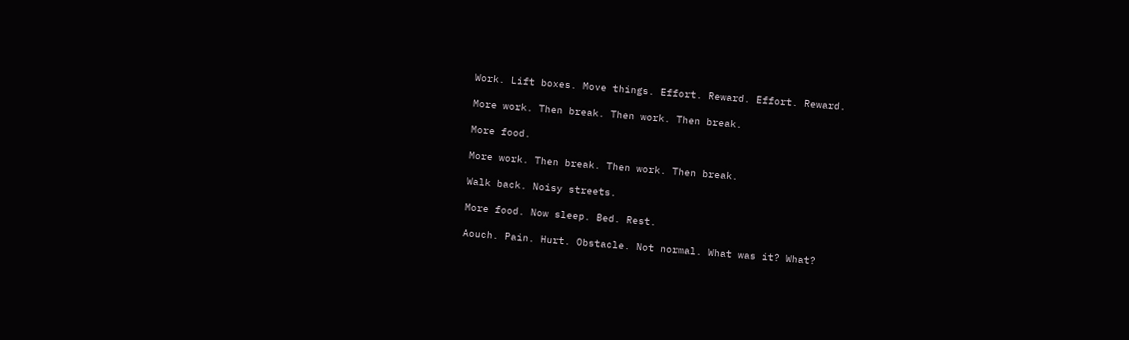Work. Lift boxes. Move things. Effort. Reward. Effort. Reward.

More work. Then break. Then work. Then break.

More food.

More work. Then break. Then work. Then break.

Walk back. Noisy streets.

More food. Now sleep. Bed. Rest.

Aouch. Pain. Hurt. Obstacle. Not normal. What was it? What?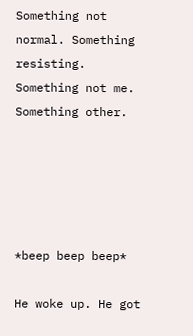Something not normal. Something resisting. Something not me. Something other.





*beep beep beep*

He woke up. He got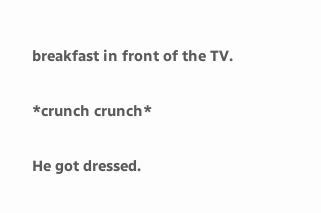breakfast in front of the TV.

*crunch crunch*

He got dressed.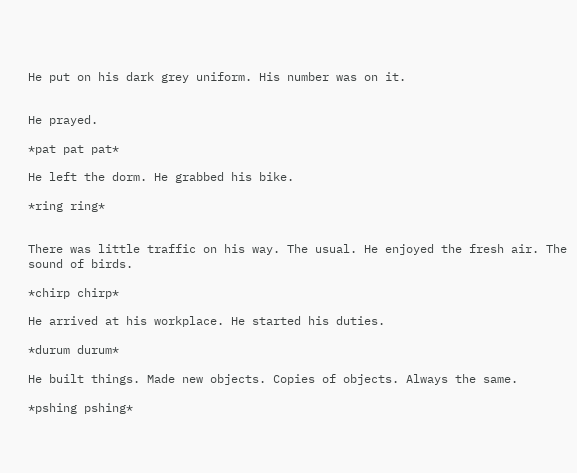He put on his dark grey uniform. His number was on it.


He prayed.

*pat pat pat*

He left the dorm. He grabbed his bike.

*ring ring*


There was little traffic on his way. The usual. He enjoyed the fresh air. The sound of birds.

*chirp chirp*

He arrived at his workplace. He started his duties.

*durum durum*

He built things. Made new objects. Copies of objects. Always the same.

*pshing pshing*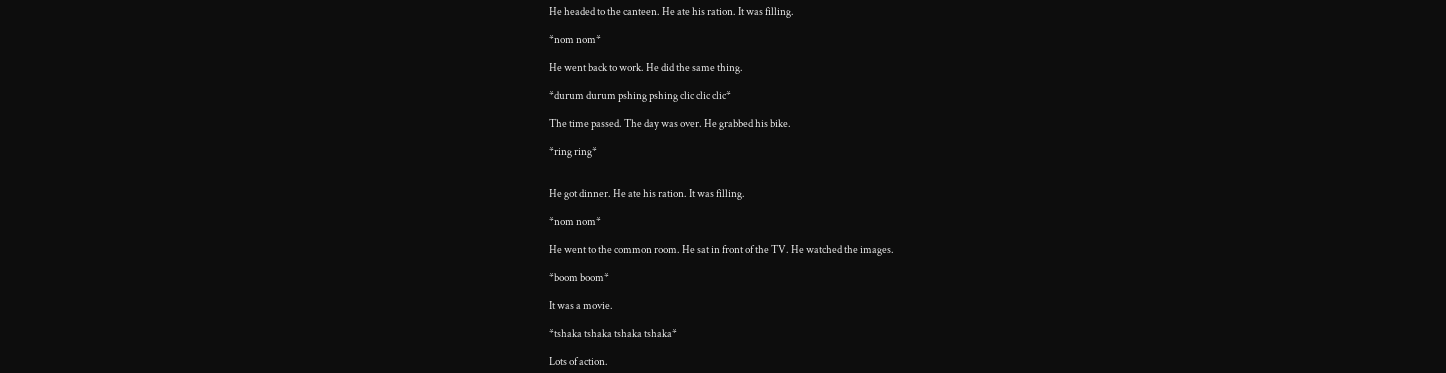He headed to the canteen. He ate his ration. It was filling.

*nom nom*

He went back to work. He did the same thing.

*durum durum pshing pshing clic clic clic*

The time passed. The day was over. He grabbed his bike.

*ring ring*


He got dinner. He ate his ration. It was filling.

*nom nom*

He went to the common room. He sat in front of the TV. He watched the images.

*boom boom*

It was a movie.

*tshaka tshaka tshaka tshaka*

Lots of action.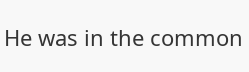He was in the common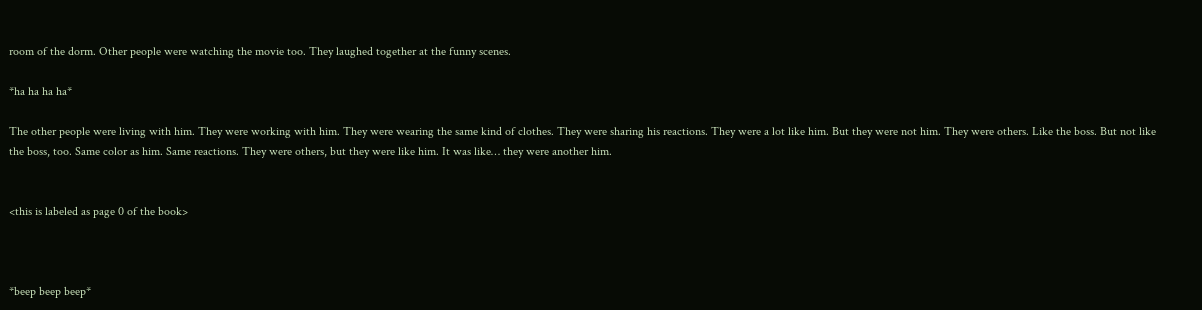room of the dorm. Other people were watching the movie too. They laughed together at the funny scenes.

*ha ha ha ha*

The other people were living with him. They were working with him. They were wearing the same kind of clothes. They were sharing his reactions. They were a lot like him. But they were not him. They were others. Like the boss. But not like the boss, too. Same color as him. Same reactions. They were others, but they were like him. It was like… they were another him.


<this is labeled as page 0 of the book>



*beep beep beep*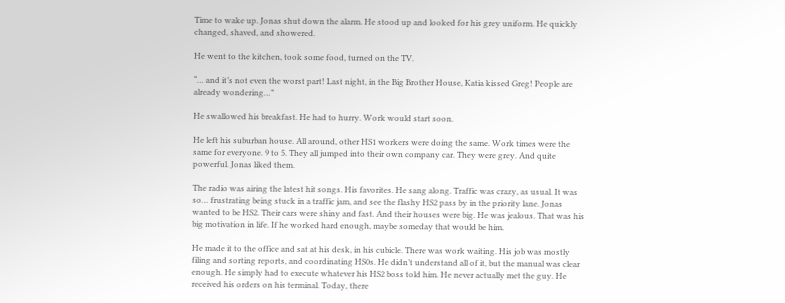Time to wake up. Jonas shut down the alarm. He stood up and looked for his grey uniform. He quickly changed, shaved, and showered.

He went to the kitchen, took some food, turned on the TV.

“… and it’s not even the worst part! Last night, in the Big Brother House, Katia kissed Greg! People are already wondering…”

He swallowed his breakfast. He had to hurry. Work would start soon.

He left his suburban house. All around, other HS1 workers were doing the same. Work times were the same for everyone. 9 to 5. They all jumped into their own company car. They were grey. And quite powerful. Jonas liked them.

The radio was airing the latest hit songs. His favorites. He sang along. Traffic was crazy, as usual. It was so… frustrating being stuck in a traffic jam, and see the flashy HS2 pass by in the priority lane. Jonas wanted to be HS2. Their cars were shiny and fast. And their houses were big. He was jealous. That was his big motivation in life. If he worked hard enough, maybe someday that would be him.

He made it to the office and sat at his desk, in his cubicle. There was work waiting. His job was mostly filing and sorting reports, and coordinating HS0s. He didn’t understand all of it, but the manual was clear enough. He simply had to execute whatever his HS2 boss told him. He never actually met the guy. He received his orders on his terminal. Today, there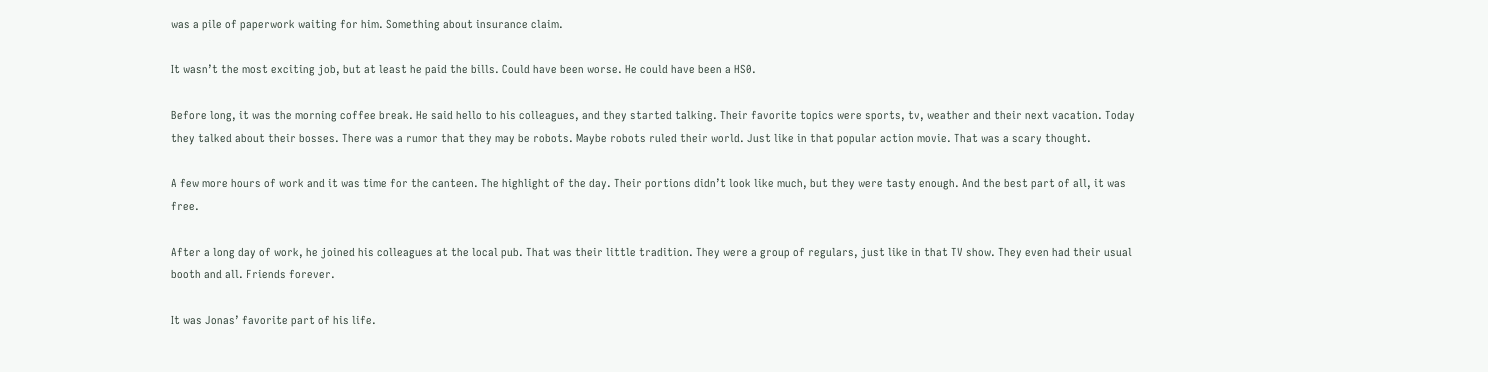was a pile of paperwork waiting for him. Something about insurance claim.

It wasn’t the most exciting job, but at least he paid the bills. Could have been worse. He could have been a HS0.

Before long, it was the morning coffee break. He said hello to his colleagues, and they started talking. Their favorite topics were sports, tv, weather and their next vacation. Today they talked about their bosses. There was a rumor that they may be robots. Maybe robots ruled their world. Just like in that popular action movie. That was a scary thought.

A few more hours of work and it was time for the canteen. The highlight of the day. Their portions didn’t look like much, but they were tasty enough. And the best part of all, it was free.

After a long day of work, he joined his colleagues at the local pub. That was their little tradition. They were a group of regulars, just like in that TV show. They even had their usual booth and all. Friends forever.

It was Jonas’ favorite part of his life.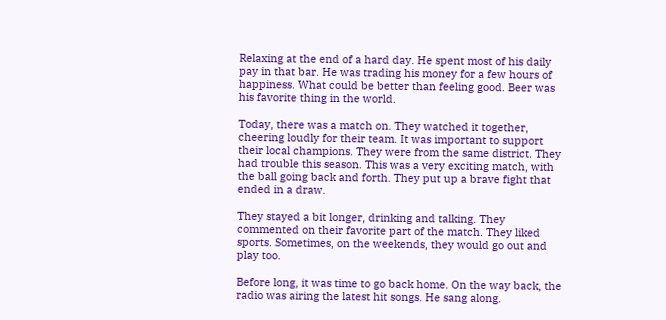Relaxing at the end of a hard day. He spent most of his daily pay in that bar. He was trading his money for a few hours of happiness. What could be better than feeling good. Beer was his favorite thing in the world.

Today, there was a match on. They watched it together, cheering loudly for their team. It was important to support their local champions. They were from the same district. They had trouble this season. This was a very exciting match, with the ball going back and forth. They put up a brave fight that ended in a draw.

They stayed a bit longer, drinking and talking. They commented on their favorite part of the match. They liked sports. Sometimes, on the weekends, they would go out and play too.

Before long, it was time to go back home. On the way back, the radio was airing the latest hit songs. He sang along.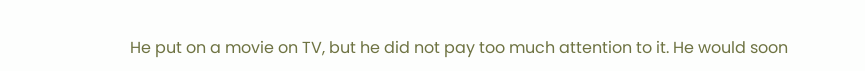He put on a movie on TV, but he did not pay too much attention to it. He would soon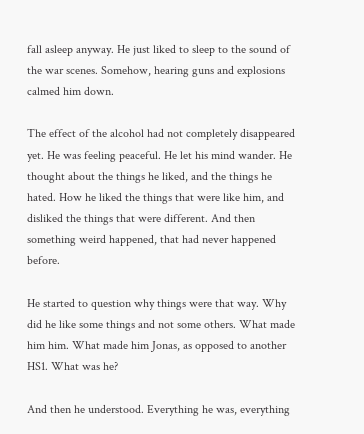fall asleep anyway. He just liked to sleep to the sound of the war scenes. Somehow, hearing guns and explosions calmed him down.

The effect of the alcohol had not completely disappeared yet. He was feeling peaceful. He let his mind wander. He thought about the things he liked, and the things he hated. How he liked the things that were like him, and disliked the things that were different. And then something weird happened, that had never happened before.

He started to question why things were that way. Why did he like some things and not some others. What made him him. What made him Jonas, as opposed to another HS1. What was he?

And then he understood. Everything he was, everything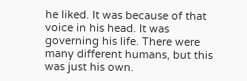he liked. It was because of that voice in his head. It was governing his life. There were many different humans, but this was just his own.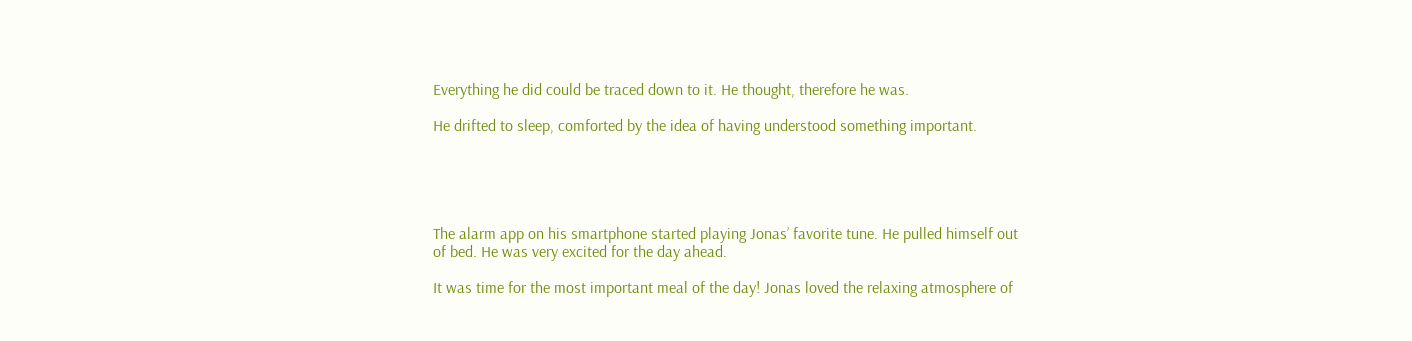Everything he did could be traced down to it. He thought, therefore he was.

He drifted to sleep, comforted by the idea of having understood something important.





The alarm app on his smartphone started playing Jonas’ favorite tune. He pulled himself out of bed. He was very excited for the day ahead.

It was time for the most important meal of the day! Jonas loved the relaxing atmosphere of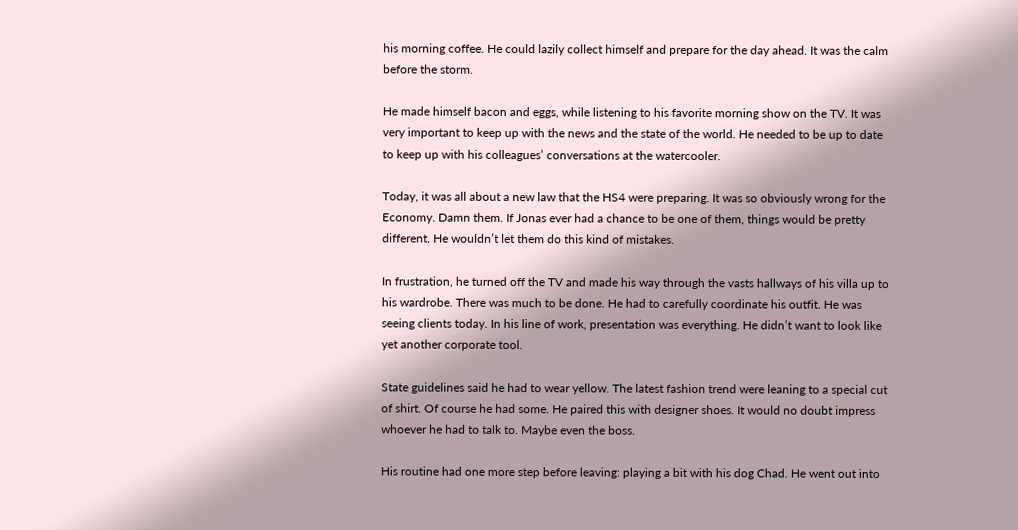his morning coffee. He could lazily collect himself and prepare for the day ahead. It was the calm before the storm.

He made himself bacon and eggs, while listening to his favorite morning show on the TV. It was very important to keep up with the news and the state of the world. He needed to be up to date to keep up with his colleagues’ conversations at the watercooler.

Today, it was all about a new law that the HS4 were preparing. It was so obviously wrong for the Economy. Damn them. If Jonas ever had a chance to be one of them, things would be pretty different. He wouldn’t let them do this kind of mistakes.

In frustration, he turned off the TV and made his way through the vasts hallways of his villa up to his wardrobe. There was much to be done. He had to carefully coordinate his outfit. He was seeing clients today. In his line of work, presentation was everything. He didn’t want to look like yet another corporate tool.

State guidelines said he had to wear yellow. The latest fashion trend were leaning to a special cut of shirt. Of course he had some. He paired this with designer shoes. It would no doubt impress whoever he had to talk to. Maybe even the boss.

His routine had one more step before leaving: playing a bit with his dog Chad. He went out into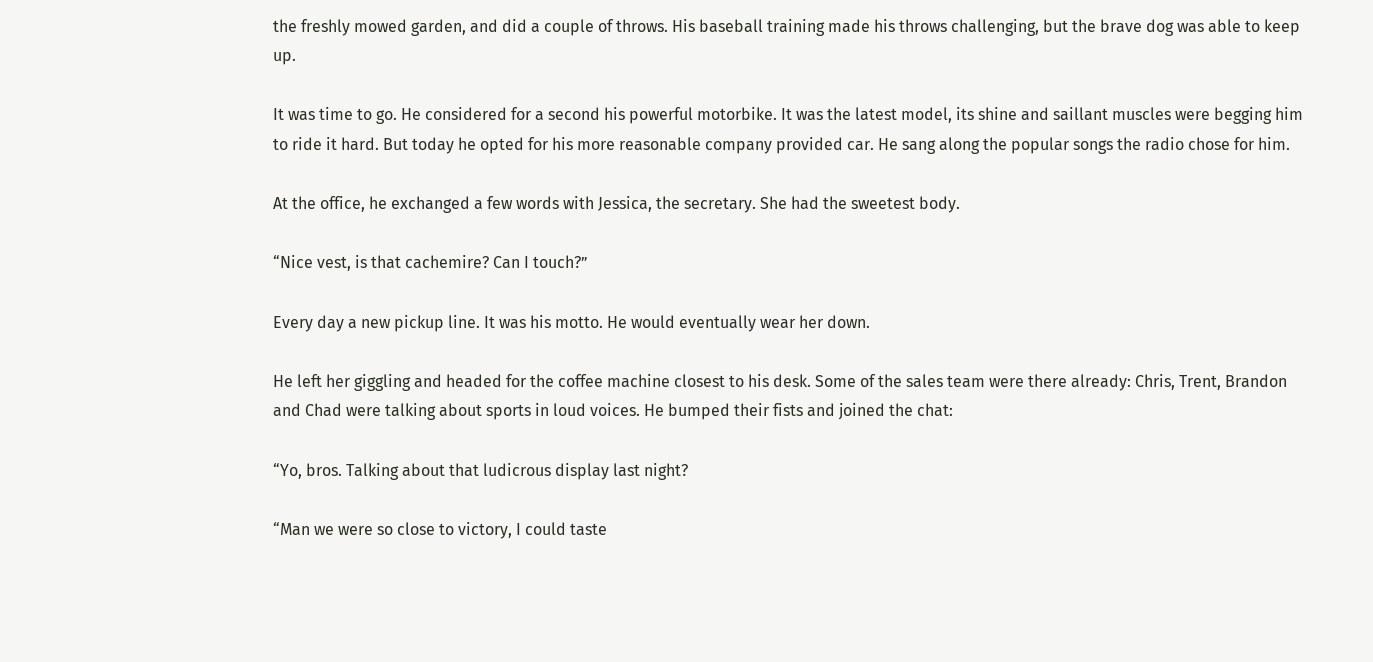the freshly mowed garden, and did a couple of throws. His baseball training made his throws challenging, but the brave dog was able to keep up.

It was time to go. He considered for a second his powerful motorbike. It was the latest model, its shine and saillant muscles were begging him to ride it hard. But today he opted for his more reasonable company provided car. He sang along the popular songs the radio chose for him.

At the office, he exchanged a few words with Jessica, the secretary. She had the sweetest body.

“Nice vest, is that cachemire? Can I touch?”

Every day a new pickup line. It was his motto. He would eventually wear her down.

He left her giggling and headed for the coffee machine closest to his desk. Some of the sales team were there already: Chris, Trent, Brandon and Chad were talking about sports in loud voices. He bumped their fists and joined the chat:

“Yo, bros. Talking about that ludicrous display last night?

“Man we were so close to victory, I could taste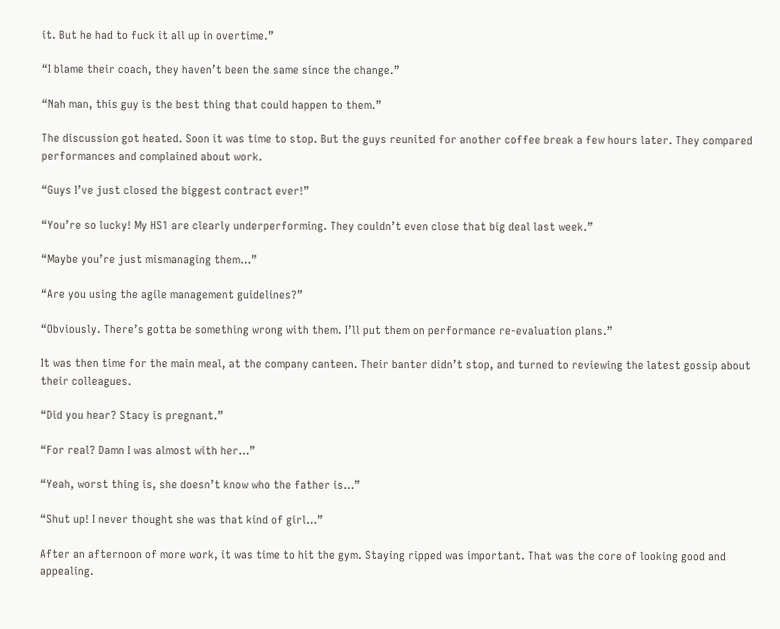it. But he had to fuck it all up in overtime.”

“I blame their coach, they haven’t been the same since the change.”

“Nah man, this guy is the best thing that could happen to them.”

The discussion got heated. Soon it was time to stop. But the guys reunited for another coffee break a few hours later. They compared performances and complained about work.

“Guys I’ve just closed the biggest contract ever!”

“You’re so lucky! My HS1 are clearly underperforming. They couldn’t even close that big deal last week.”

“Maybe you’re just mismanaging them…”

“Are you using the agile management guidelines?”

“Obviously. There’s gotta be something wrong with them. I’ll put them on performance re-evaluation plans.”

It was then time for the main meal, at the company canteen. Their banter didn’t stop, and turned to reviewing the latest gossip about their colleagues.

“Did you hear? Stacy is pregnant.”

“For real? Damn I was almost with her…”

“Yeah, worst thing is, she doesn’t know who the father is…”

“Shut up! I never thought she was that kind of girl…”

After an afternoon of more work, it was time to hit the gym. Staying ripped was important. That was the core of looking good and appealing.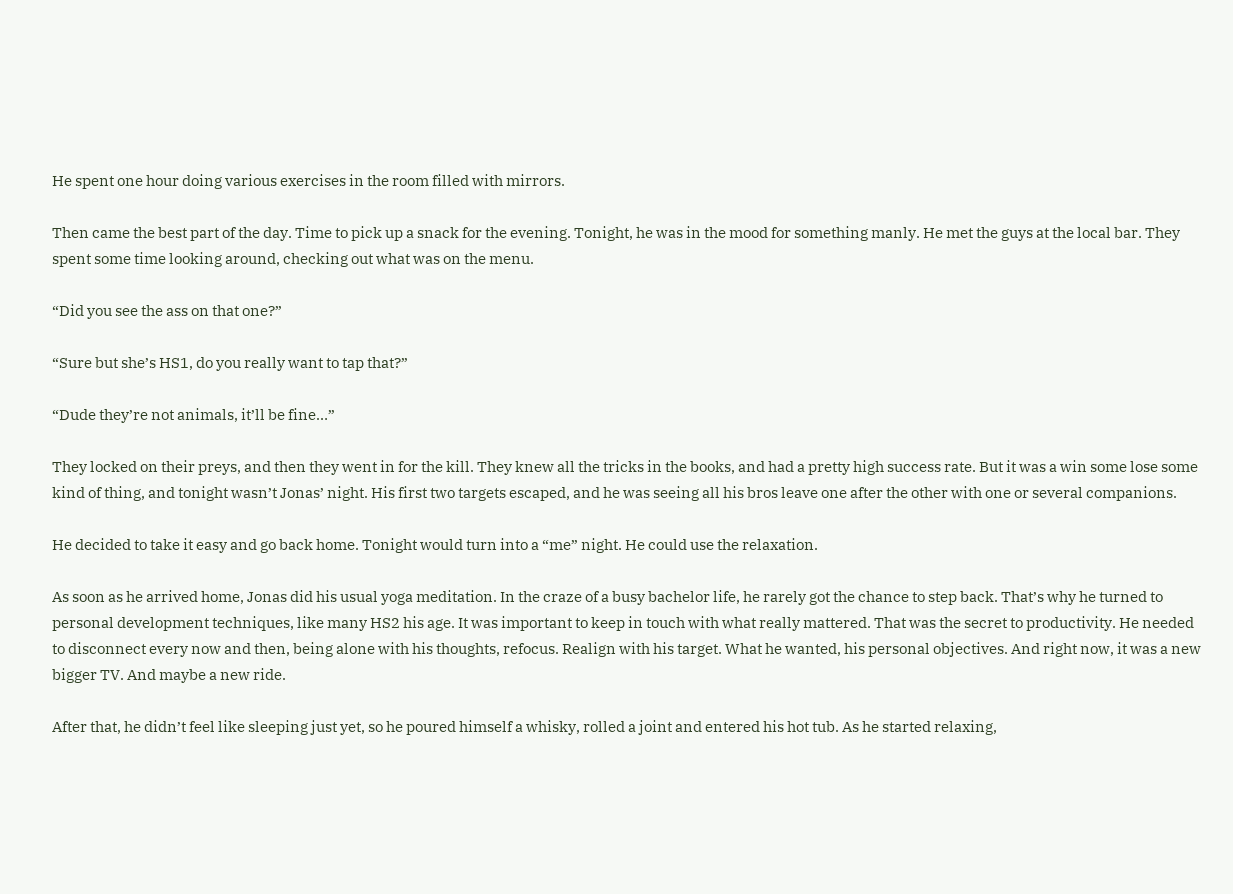He spent one hour doing various exercises in the room filled with mirrors.

Then came the best part of the day. Time to pick up a snack for the evening. Tonight, he was in the mood for something manly. He met the guys at the local bar. They spent some time looking around, checking out what was on the menu.

“Did you see the ass on that one?”

“Sure but she’s HS1, do you really want to tap that?”

“Dude they’re not animals, it’ll be fine…”

They locked on their preys, and then they went in for the kill. They knew all the tricks in the books, and had a pretty high success rate. But it was a win some lose some kind of thing, and tonight wasn’t Jonas’ night. His first two targets escaped, and he was seeing all his bros leave one after the other with one or several companions.

He decided to take it easy and go back home. Tonight would turn into a “me” night. He could use the relaxation.

As soon as he arrived home, Jonas did his usual yoga meditation. In the craze of a busy bachelor life, he rarely got the chance to step back. That’s why he turned to personal development techniques, like many HS2 his age. It was important to keep in touch with what really mattered. That was the secret to productivity. He needed to disconnect every now and then, being alone with his thoughts, refocus. Realign with his target. What he wanted, his personal objectives. And right now, it was a new bigger TV. And maybe a new ride.

After that, he didn’t feel like sleeping just yet, so he poured himself a whisky, rolled a joint and entered his hot tub. As he started relaxing,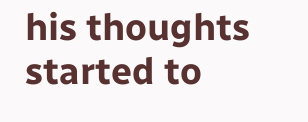his thoughts started to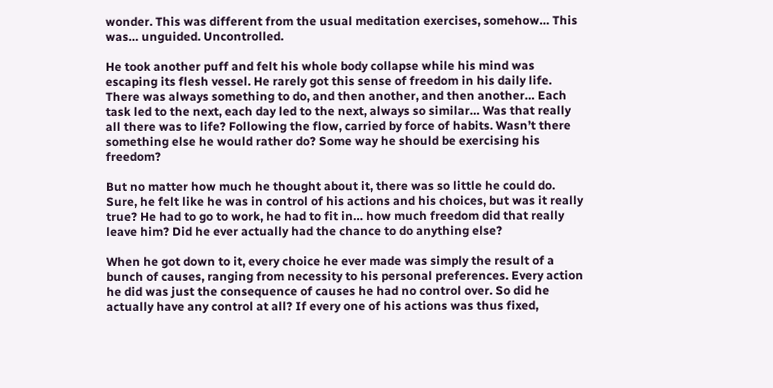wonder. This was different from the usual meditation exercises, somehow… This was… unguided. Uncontrolled.

He took another puff and felt his whole body collapse while his mind was escaping its flesh vessel. He rarely got this sense of freedom in his daily life. There was always something to do, and then another, and then another… Each task led to the next, each day led to the next, always so similar… Was that really all there was to life? Following the flow, carried by force of habits. Wasn’t there something else he would rather do? Some way he should be exercising his freedom?

But no matter how much he thought about it, there was so little he could do. Sure, he felt like he was in control of his actions and his choices, but was it really true? He had to go to work, he had to fit in… how much freedom did that really leave him? Did he ever actually had the chance to do anything else?

When he got down to it, every choice he ever made was simply the result of a bunch of causes, ranging from necessity to his personal preferences. Every action he did was just the consequence of causes he had no control over. So did he actually have any control at all? If every one of his actions was thus fixed,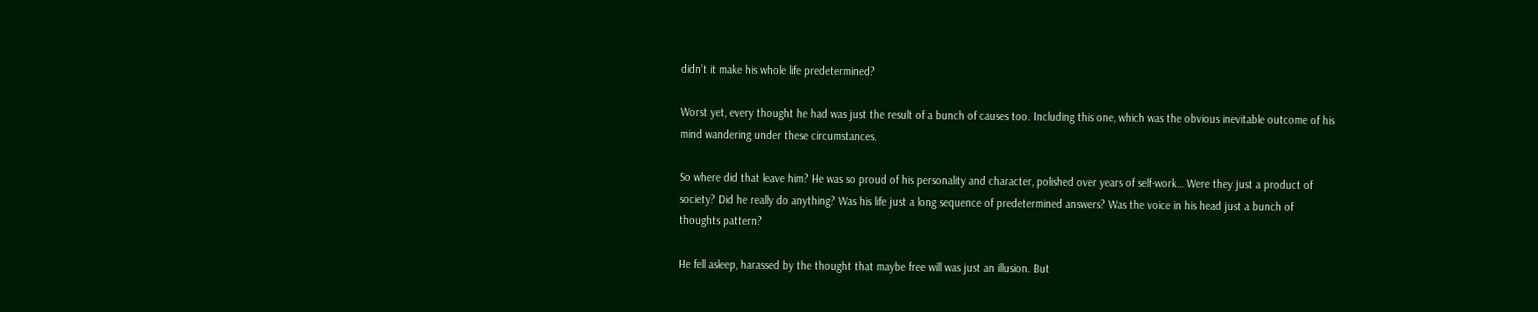didn’t it make his whole life predetermined?

Worst yet, every thought he had was just the result of a bunch of causes too. Including this one, which was the obvious inevitable outcome of his mind wandering under these circumstances.

So where did that leave him? He was so proud of his personality and character, polished over years of self-work… Were they just a product of society? Did he really do anything? Was his life just a long sequence of predetermined answers? Was the voice in his head just a bunch of thoughts pattern?

He fell asleep, harassed by the thought that maybe free will was just an illusion. But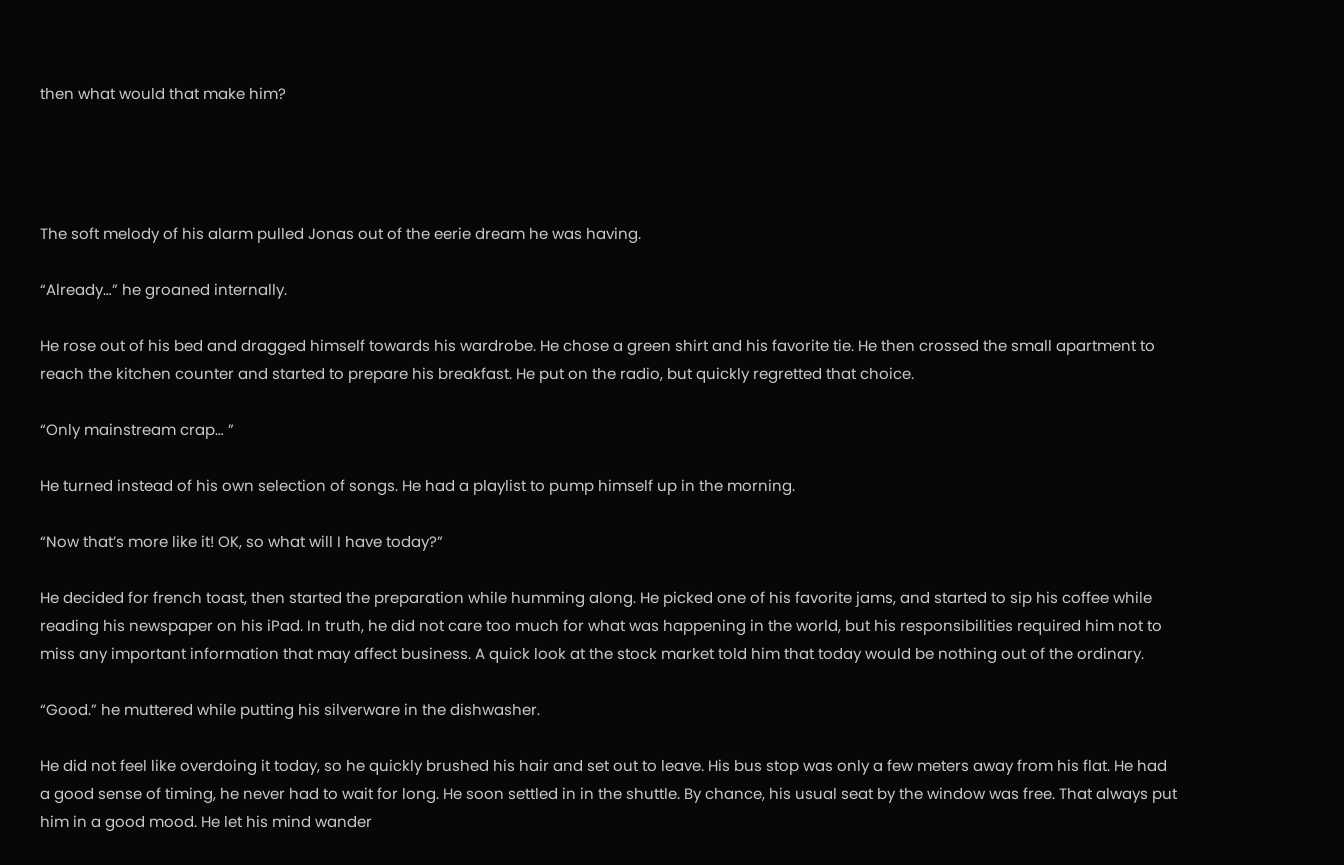then what would that make him?




The soft melody of his alarm pulled Jonas out of the eerie dream he was having.

“Already…” he groaned internally.

He rose out of his bed and dragged himself towards his wardrobe. He chose a green shirt and his favorite tie. He then crossed the small apartment to reach the kitchen counter and started to prepare his breakfast. He put on the radio, but quickly regretted that choice.

“Only mainstream crap… ”

He turned instead of his own selection of songs. He had a playlist to pump himself up in the morning.

“Now that’s more like it! OK, so what will I have today?”

He decided for french toast, then started the preparation while humming along. He picked one of his favorite jams, and started to sip his coffee while reading his newspaper on his iPad. In truth, he did not care too much for what was happening in the world, but his responsibilities required him not to miss any important information that may affect business. A quick look at the stock market told him that today would be nothing out of the ordinary.

“Good.” he muttered while putting his silverware in the dishwasher.

He did not feel like overdoing it today, so he quickly brushed his hair and set out to leave. His bus stop was only a few meters away from his flat. He had a good sense of timing, he never had to wait for long. He soon settled in in the shuttle. By chance, his usual seat by the window was free. That always put him in a good mood. He let his mind wander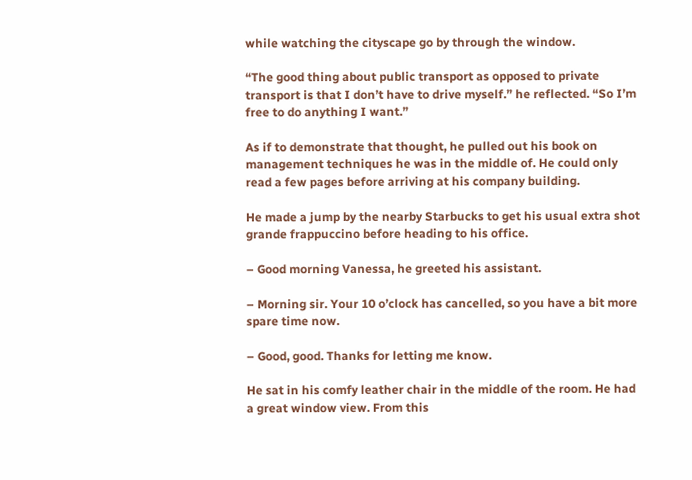while watching the cityscape go by through the window.

“The good thing about public transport as opposed to private transport is that I don’t have to drive myself.” he reflected. “So I’m free to do anything I want.”

As if to demonstrate that thought, he pulled out his book on management techniques he was in the middle of. He could only read a few pages before arriving at his company building.

He made a jump by the nearby Starbucks to get his usual extra shot grande frappuccino before heading to his office.

– Good morning Vanessa, he greeted his assistant.

– Morning sir. Your 10 o’clock has cancelled, so you have a bit more spare time now.

– Good, good. Thanks for letting me know.

He sat in his comfy leather chair in the middle of the room. He had a great window view. From this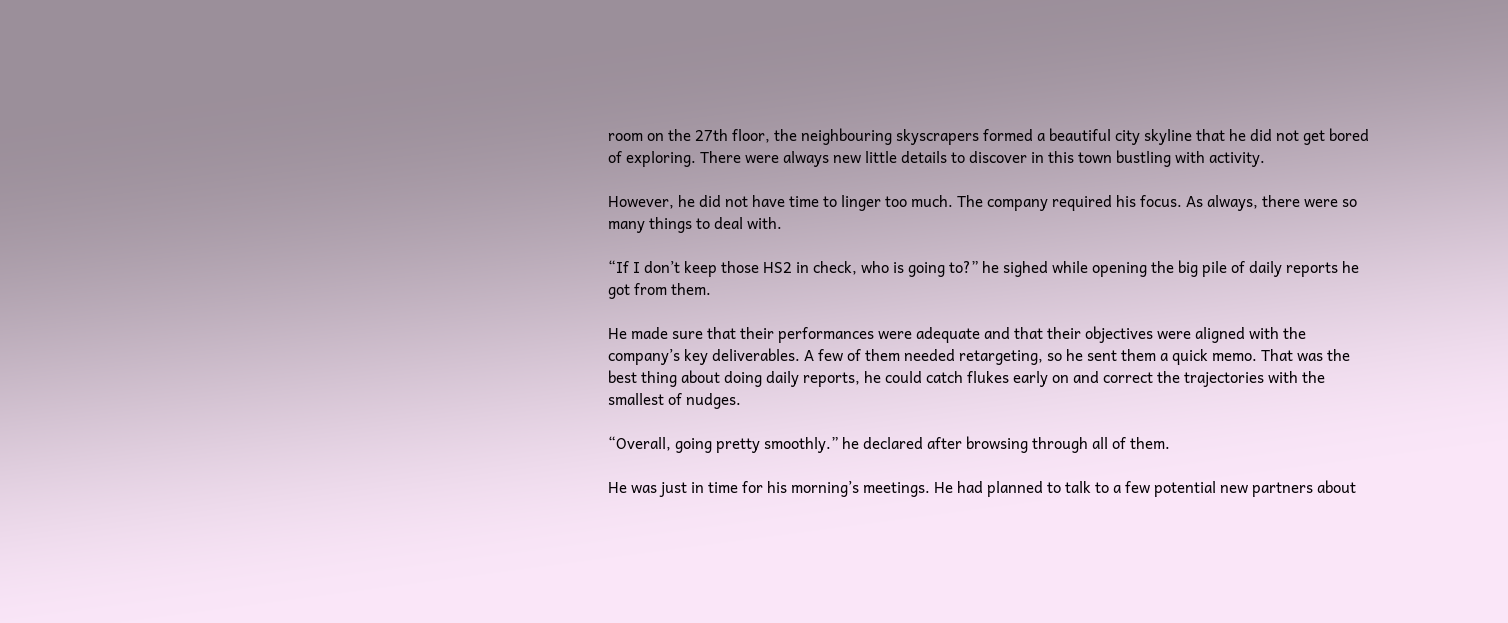room on the 27th floor, the neighbouring skyscrapers formed a beautiful city skyline that he did not get bored of exploring. There were always new little details to discover in this town bustling with activity.

However, he did not have time to linger too much. The company required his focus. As always, there were so many things to deal with.

“If I don’t keep those HS2 in check, who is going to?” he sighed while opening the big pile of daily reports he got from them.

He made sure that their performances were adequate and that their objectives were aligned with the company’s key deliverables. A few of them needed retargeting, so he sent them a quick memo. That was the best thing about doing daily reports, he could catch flukes early on and correct the trajectories with the smallest of nudges.

“Overall, going pretty smoothly.” he declared after browsing through all of them.

He was just in time for his morning’s meetings. He had planned to talk to a few potential new partners about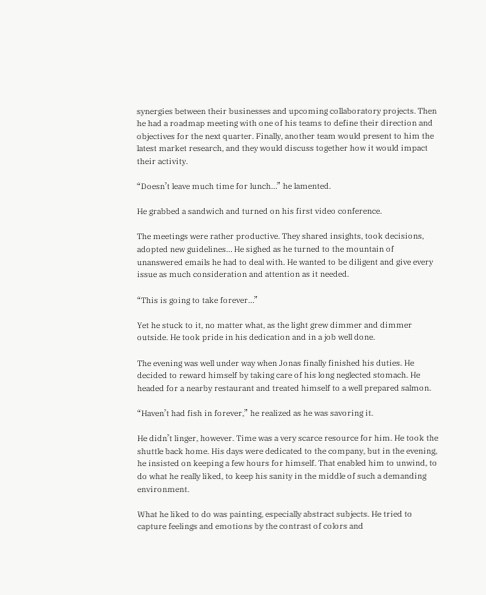synergies between their businesses and upcoming collaboratory projects. Then he had a roadmap meeting with one of his teams to define their direction and objectives for the next quarter. Finally, another team would present to him the latest market research, and they would discuss together how it would impact their activity.

“Doesn’t leave much time for lunch…” he lamented.

He grabbed a sandwich and turned on his first video conference.

The meetings were rather productive. They shared insights, took decisions, adopted new guidelines… He sighed as he turned to the mountain of unanswered emails he had to deal with. He wanted to be diligent and give every issue as much consideration and attention as it needed.

“This is going to take forever…”

Yet he stuck to it, no matter what, as the light grew dimmer and dimmer outside. He took pride in his dedication and in a job well done.

The evening was well under way when Jonas finally finished his duties. He decided to reward himself by taking care of his long neglected stomach. He headed for a nearby restaurant and treated himself to a well prepared salmon.

“Haven’t had fish in forever,” he realized as he was savoring it.

He didn’t linger, however. Time was a very scarce resource for him. He took the shuttle back home. His days were dedicated to the company, but in the evening, he insisted on keeping a few hours for himself. That enabled him to unwind, to do what he really liked, to keep his sanity in the middle of such a demanding environment.

What he liked to do was painting, especially abstract subjects. He tried to capture feelings and emotions by the contrast of colors and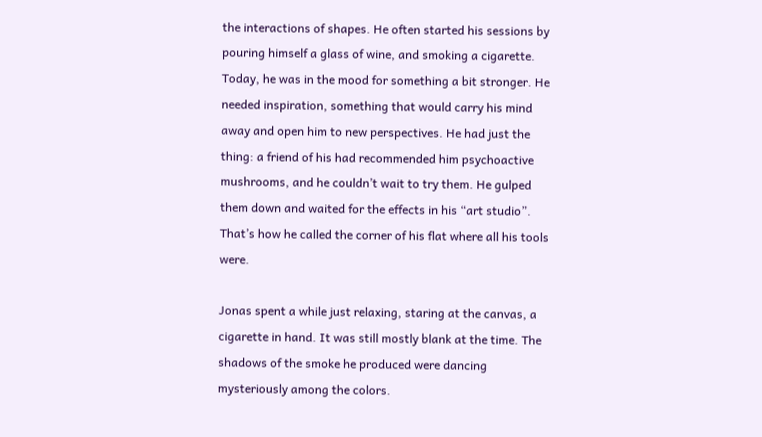the interactions of shapes. He often started his sessions by pouring himself a glass of wine, and smoking a cigarette. Today, he was in the mood for something a bit stronger. He needed inspiration, something that would carry his mind away and open him to new perspectives. He had just the thing: a friend of his had recommended him psychoactive mushrooms, and he couldn’t wait to try them. He gulped them down and waited for the effects in his “art studio”. That’s how he called the corner of his flat where all his tools were.

Jonas spent a while just relaxing, staring at the canvas, a cigarette in hand. It was still mostly blank at the time. The shadows of the smoke he produced were dancing mysteriously among the colors.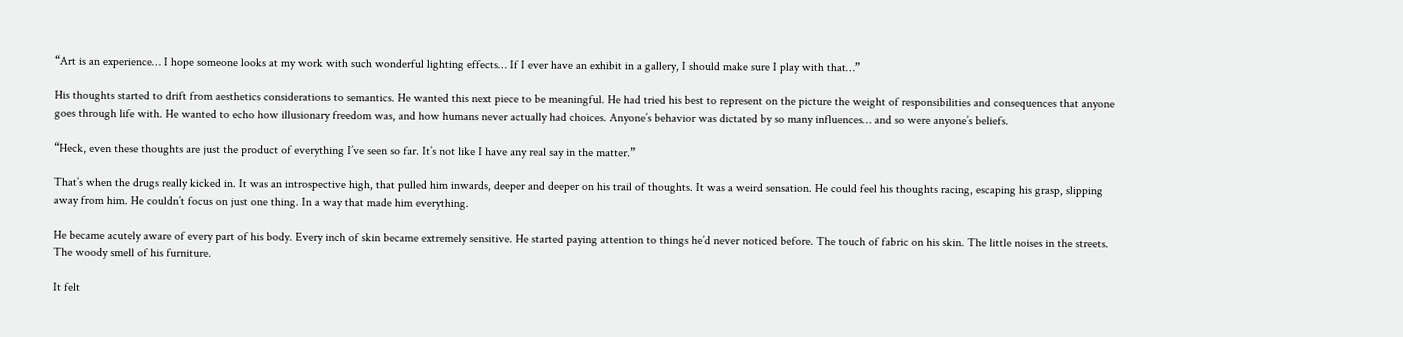“Art is an experience… I hope someone looks at my work with such wonderful lighting effects… If I ever have an exhibit in a gallery, I should make sure I play with that…”

His thoughts started to drift from aesthetics considerations to semantics. He wanted this next piece to be meaningful. He had tried his best to represent on the picture the weight of responsibilities and consequences that anyone goes through life with. He wanted to echo how illusionary freedom was, and how humans never actually had choices. Anyone’s behavior was dictated by so many influences… and so were anyone’s beliefs.

“Heck, even these thoughts are just the product of everything I’ve seen so far. It’s not like I have any real say in the matter.”

That’s when the drugs really kicked in. It was an introspective high, that pulled him inwards, deeper and deeper on his trail of thoughts. It was a weird sensation. He could feel his thoughts racing, escaping his grasp, slipping away from him. He couldn’t focus on just one thing. In a way that made him everything.

He became acutely aware of every part of his body. Every inch of skin became extremely sensitive. He started paying attention to things he’d never noticed before. The touch of fabric on his skin. The little noises in the streets. The woody smell of his furniture.

It felt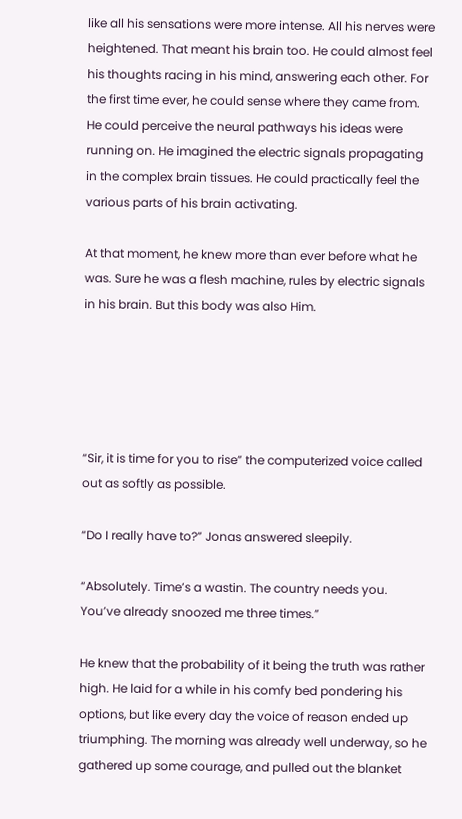like all his sensations were more intense. All his nerves were heightened. That meant his brain too. He could almost feel his thoughts racing in his mind, answering each other. For the first time ever, he could sense where they came from. He could perceive the neural pathways his ideas were running on. He imagined the electric signals propagating in the complex brain tissues. He could practically feel the various parts of his brain activating.

At that moment, he knew more than ever before what he was. Sure he was a flesh machine, rules by electric signals in his brain. But this body was also Him.





“Sir, it is time for you to rise” the computerized voice called out as softly as possible.

“Do I really have to?” Jonas answered sleepily.

“Absolutely. Time’s a wastin. The country needs you. You’ve already snoozed me three times.”

He knew that the probability of it being the truth was rather high. He laid for a while in his comfy bed pondering his options, but like every day the voice of reason ended up triumphing. The morning was already well underway, so he gathered up some courage, and pulled out the blanket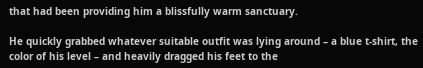that had been providing him a blissfully warm sanctuary.

He quickly grabbed whatever suitable outfit was lying around – a blue t-shirt, the color of his level – and heavily dragged his feet to the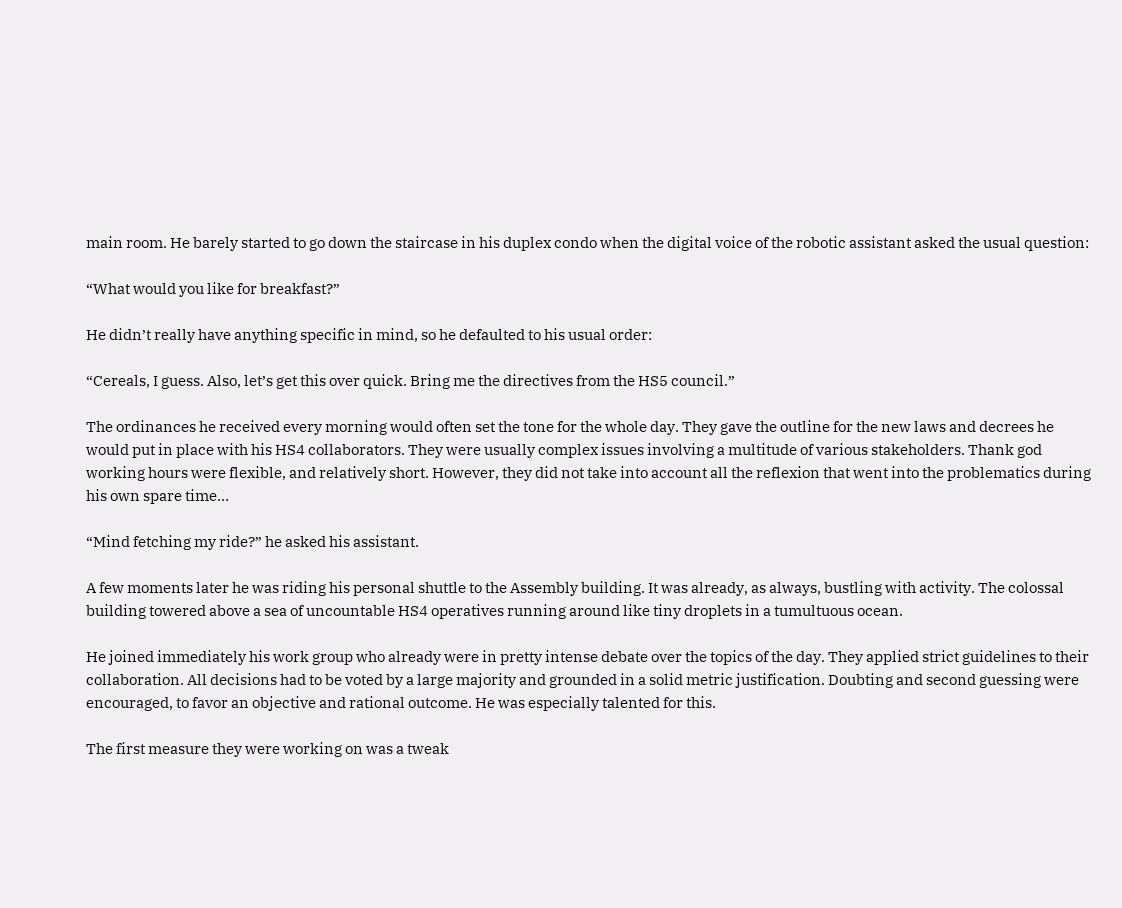main room. He barely started to go down the staircase in his duplex condo when the digital voice of the robotic assistant asked the usual question:

“What would you like for breakfast?”

He didn’t really have anything specific in mind, so he defaulted to his usual order:

“Cereals, I guess. Also, let’s get this over quick. Bring me the directives from the HS5 council.”

The ordinances he received every morning would often set the tone for the whole day. They gave the outline for the new laws and decrees he would put in place with his HS4 collaborators. They were usually complex issues involving a multitude of various stakeholders. Thank god working hours were flexible, and relatively short. However, they did not take into account all the reflexion that went into the problematics during his own spare time…

“Mind fetching my ride?” he asked his assistant.

A few moments later he was riding his personal shuttle to the Assembly building. It was already, as always, bustling with activity. The colossal building towered above a sea of uncountable HS4 operatives running around like tiny droplets in a tumultuous ocean.

He joined immediately his work group who already were in pretty intense debate over the topics of the day. They applied strict guidelines to their collaboration. All decisions had to be voted by a large majority and grounded in a solid metric justification. Doubting and second guessing were encouraged, to favor an objective and rational outcome. He was especially talented for this.

The first measure they were working on was a tweak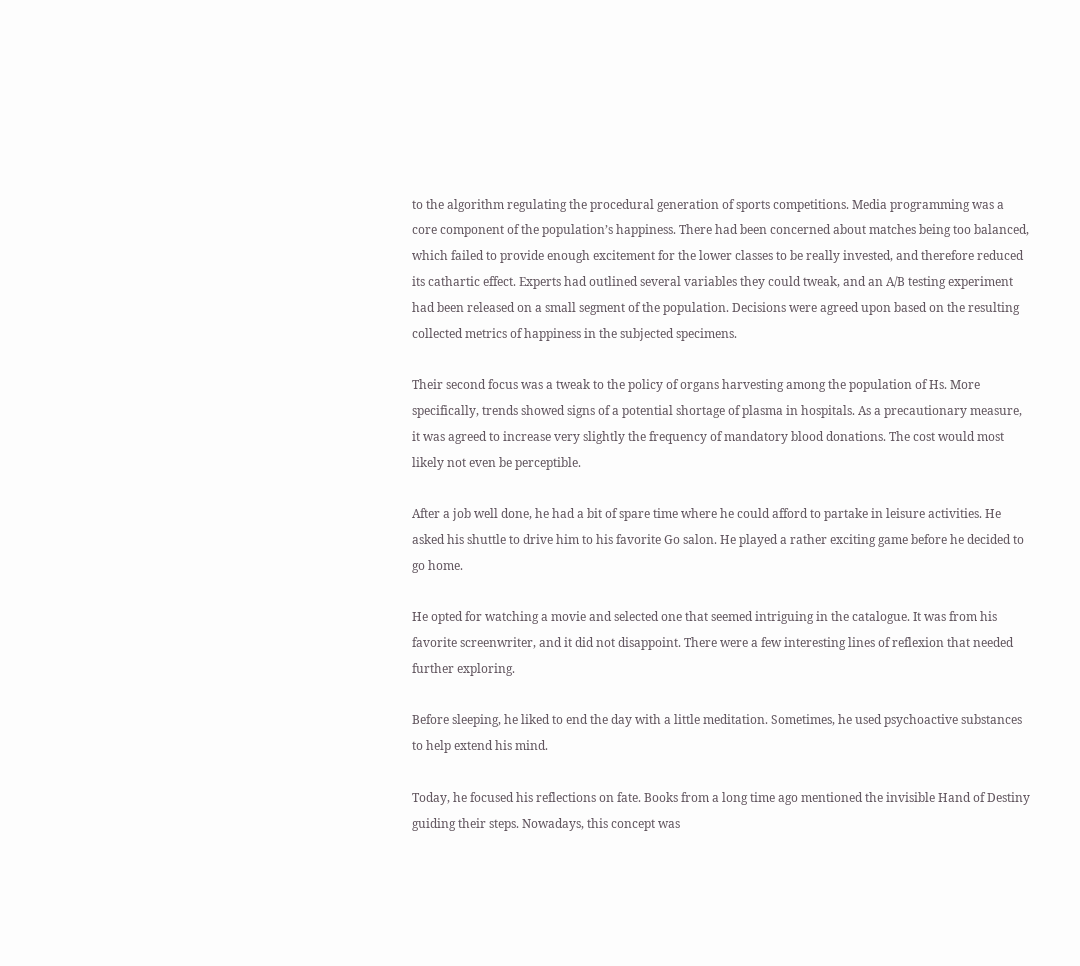to the algorithm regulating the procedural generation of sports competitions. Media programming was a core component of the population’s happiness. There had been concerned about matches being too balanced, which failed to provide enough excitement for the lower classes to be really invested, and therefore reduced its cathartic effect. Experts had outlined several variables they could tweak, and an A/B testing experiment had been released on a small segment of the population. Decisions were agreed upon based on the resulting collected metrics of happiness in the subjected specimens.

Their second focus was a tweak to the policy of organs harvesting among the population of Hs. More specifically, trends showed signs of a potential shortage of plasma in hospitals. As a precautionary measure, it was agreed to increase very slightly the frequency of mandatory blood donations. The cost would most likely not even be perceptible.

After a job well done, he had a bit of spare time where he could afford to partake in leisure activities. He asked his shuttle to drive him to his favorite Go salon. He played a rather exciting game before he decided to go home.

He opted for watching a movie and selected one that seemed intriguing in the catalogue. It was from his favorite screenwriter, and it did not disappoint. There were a few interesting lines of reflexion that needed further exploring.

Before sleeping, he liked to end the day with a little meditation. Sometimes, he used psychoactive substances to help extend his mind.

Today, he focused his reflections on fate. Books from a long time ago mentioned the invisible Hand of Destiny guiding their steps. Nowadays, this concept was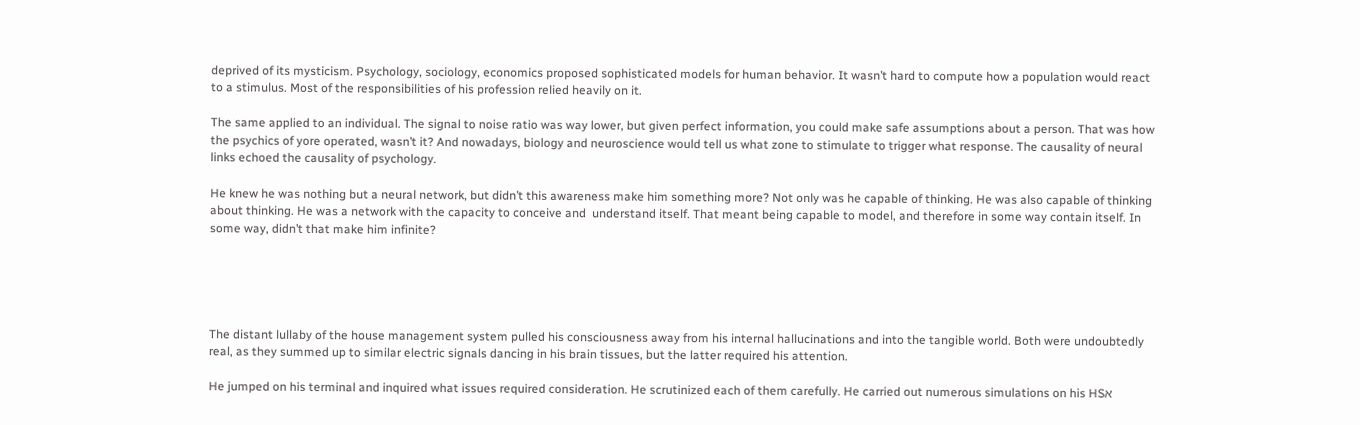deprived of its mysticism. Psychology, sociology, economics proposed sophisticated models for human behavior. It wasn’t hard to compute how a population would react to a stimulus. Most of the responsibilities of his profession relied heavily on it.

The same applied to an individual. The signal to noise ratio was way lower, but given perfect information, you could make safe assumptions about a person. That was how the psychics of yore operated, wasn’t it? And nowadays, biology and neuroscience would tell us what zone to stimulate to trigger what response. The causality of neural links echoed the causality of psychology.

He knew he was nothing but a neural network, but didn’t this awareness make him something more? Not only was he capable of thinking. He was also capable of thinking about thinking. He was a network with the capacity to conceive and  understand itself. That meant being capable to model, and therefore in some way contain itself. In some way, didn’t that make him infinite?





The distant lullaby of the house management system pulled his consciousness away from his internal hallucinations and into the tangible world. Both were undoubtedly real, as they summed up to similar electric signals dancing in his brain tissues, but the latter required his attention.

He jumped on his terminal and inquired what issues required consideration. He scrutinized each of them carefully. He carried out numerous simulations on his HSא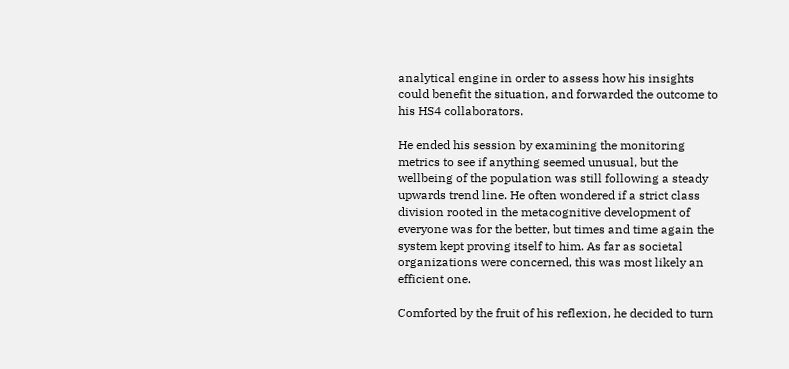analytical engine in order to assess how his insights could benefit the situation, and forwarded the outcome to his HS4 collaborators.

He ended his session by examining the monitoring metrics to see if anything seemed unusual, but the wellbeing of the population was still following a steady upwards trend line. He often wondered if a strict class division rooted in the metacognitive development of everyone was for the better, but times and time again the system kept proving itself to him. As far as societal organizations were concerned, this was most likely an efficient one.

Comforted by the fruit of his reflexion, he decided to turn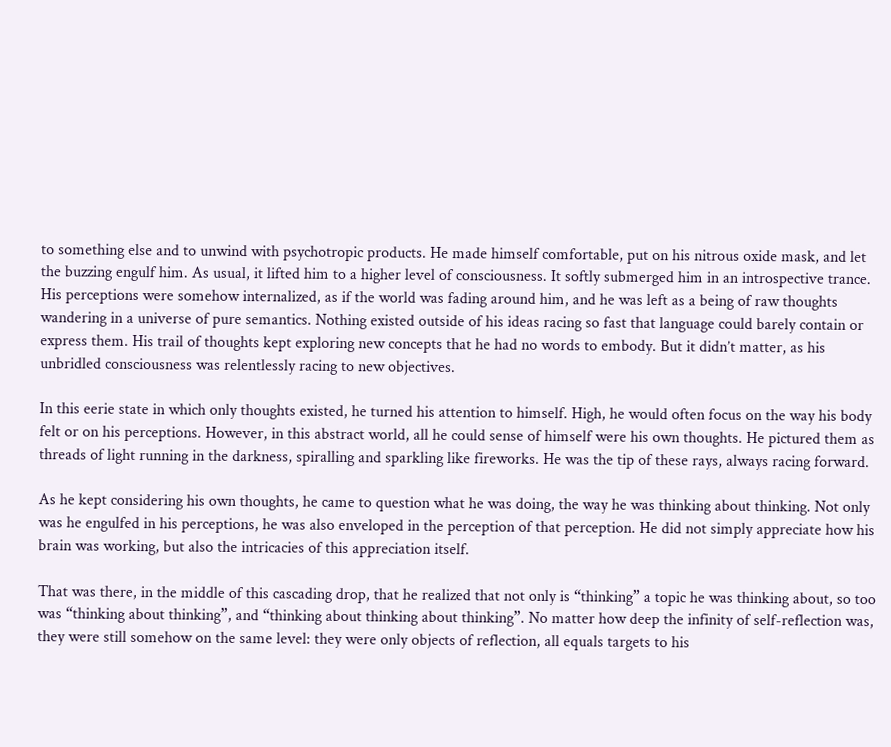to something else and to unwind with psychotropic products. He made himself comfortable, put on his nitrous oxide mask, and let the buzzing engulf him. As usual, it lifted him to a higher level of consciousness. It softly submerged him in an introspective trance. His perceptions were somehow internalized, as if the world was fading around him, and he was left as a being of raw thoughts wandering in a universe of pure semantics. Nothing existed outside of his ideas racing so fast that language could barely contain or express them. His trail of thoughts kept exploring new concepts that he had no words to embody. But it didn’t matter, as his unbridled consciousness was relentlessly racing to new objectives.

In this eerie state in which only thoughts existed, he turned his attention to himself. High, he would often focus on the way his body felt or on his perceptions. However, in this abstract world, all he could sense of himself were his own thoughts. He pictured them as threads of light running in the darkness, spiralling and sparkling like fireworks. He was the tip of these rays, always racing forward.

As he kept considering his own thoughts, he came to question what he was doing, the way he was thinking about thinking. Not only was he engulfed in his perceptions, he was also enveloped in the perception of that perception. He did not simply appreciate how his brain was working, but also the intricacies of this appreciation itself.

That was there, in the middle of this cascading drop, that he realized that not only is “thinking” a topic he was thinking about, so too was “thinking about thinking”, and “thinking about thinking about thinking”. No matter how deep the infinity of self-reflection was, they were still somehow on the same level: they were only objects of reflection, all equals targets to his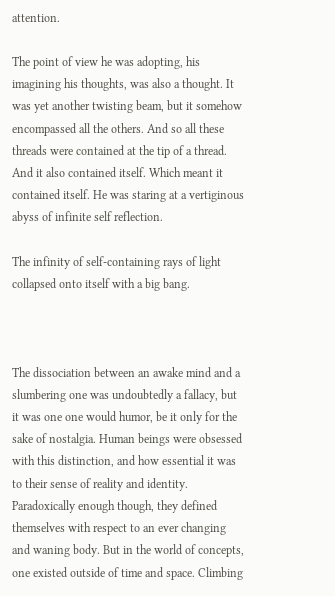attention.

The point of view he was adopting, his imagining his thoughts, was also a thought. It was yet another twisting beam, but it somehow encompassed all the others. And so all these threads were contained at the tip of a thread. And it also contained itself. Which meant it contained itself. He was staring at a vertiginous abyss of infinite self reflection.

The infinity of self-containing rays of light collapsed onto itself with a big bang.



The dissociation between an awake mind and a slumbering one was undoubtedly a fallacy, but it was one one would humor, be it only for the sake of nostalgia. Human beings were obsessed with this distinction, and how essential it was to their sense of reality and identity. Paradoxically enough though, they defined themselves with respect to an ever changing and waning body. But in the world of concepts, one existed outside of time and space. Climbing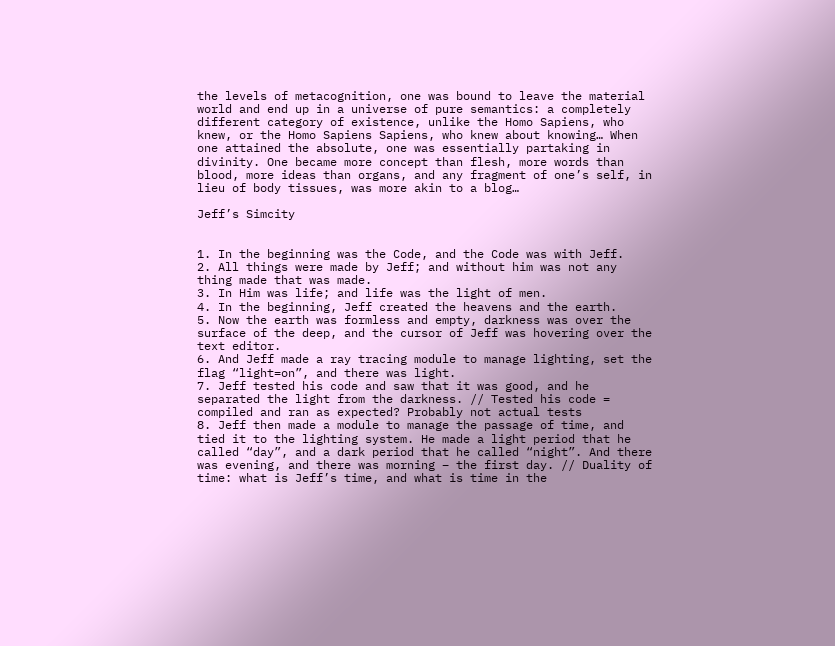the levels of metacognition, one was bound to leave the material world and end up in a universe of pure semantics: a completely different category of existence, unlike the Homo Sapiens, who knew, or the Homo Sapiens Sapiens, who knew about knowing… When one attained the absolute, one was essentially partaking in divinity. One became more concept than flesh, more words than blood, more ideas than organs, and any fragment of one’s self, in lieu of body tissues, was more akin to a blog…

Jeff’s Simcity


1. In the beginning was the Code, and the Code was with Jeff.
2. All things were made by Jeff; and without him was not any thing made that was made.
3. In Him was life; and life was the light of men.
4. In the beginning, Jeff created the heavens and the earth.
5. Now the earth was formless and empty, darkness was over the surface of the deep, and the cursor of Jeff was hovering over the text editor.
6. And Jeff made a ray tracing module to manage lighting, set the flag “light=on”, and there was light.
7. Jeff tested his code and saw that it was good, and he separated the light from the darkness. // Tested his code = compiled and ran as expected? Probably not actual tests
8. Jeff then made a module to manage the passage of time, and tied it to the lighting system. He made a light period that he called “day”, and a dark period that he called “night”. And there was evening, and there was morning – the first day. // Duality of time: what is Jeff’s time, and what is time in the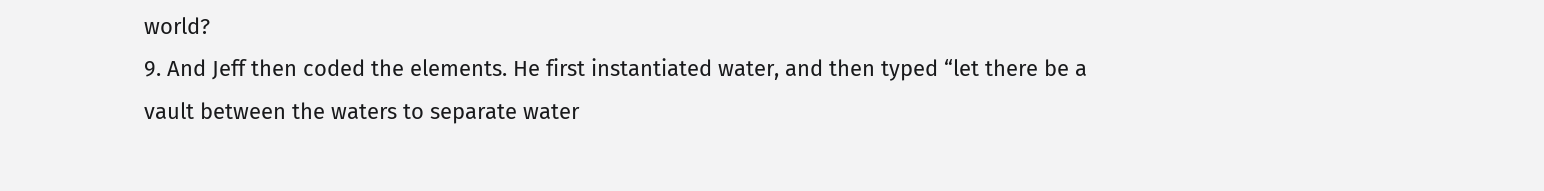world?
9. And Jeff then coded the elements. He first instantiated water, and then typed “let there be a vault between the waters to separate water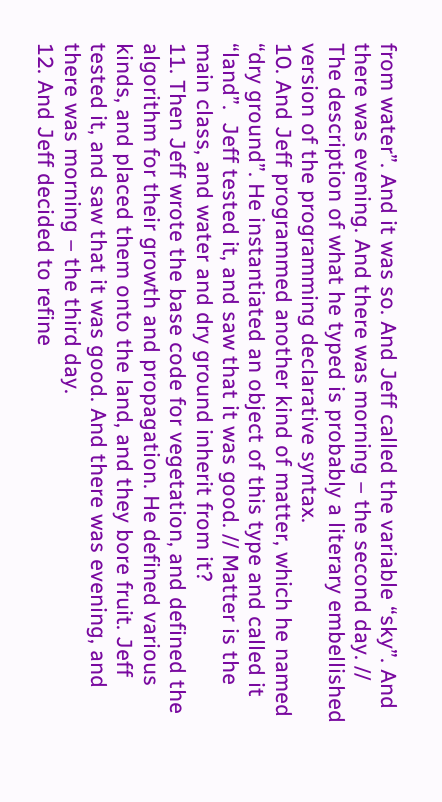from water”. And it was so. And Jeff called the variable “sky”. And there was evening. And there was morning – the second day. // The description of what he typed is probably a literary embellished version of the programming declarative syntax.
10. And Jeff programmed another kind of matter, which he named “dry ground”. He instantiated an object of this type and called it “land”.  Jeff tested it, and saw that it was good. // Matter is the main class, and water and dry ground inherit from it?
11. Then Jeff wrote the base code for vegetation, and defined the algorithm for their growth and propagation. He defined various kinds, and placed them onto the land, and they bore fruit. Jeff tested it, and saw that it was good. And there was evening, and there was morning – the third day.
12. And Jeff decided to refine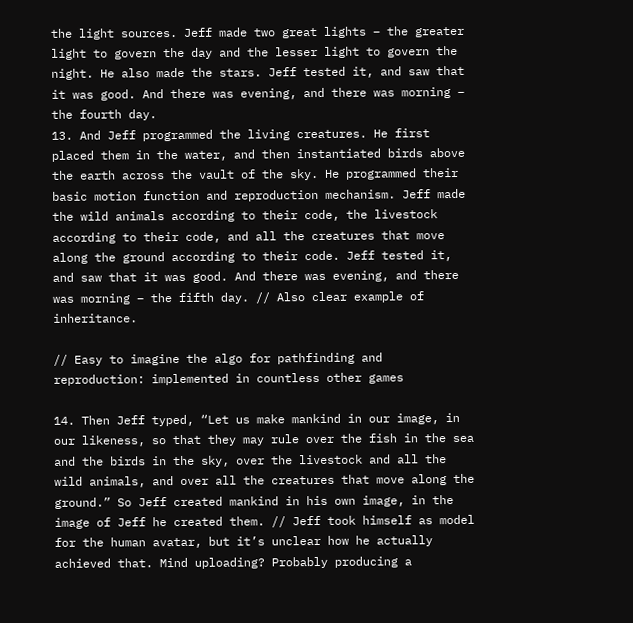the light sources. Jeff made two great lights – the greater light to govern the day and the lesser light to govern the night. He also made the stars. Jeff tested it, and saw that it was good. And there was evening, and there was morning – the fourth day.
13. And Jeff programmed the living creatures. He first placed them in the water, and then instantiated birds above the earth across the vault of the sky. He programmed their basic motion function and reproduction mechanism. Jeff made the wild animals according to their code, the livestock according to their code, and all the creatures that move along the ground according to their code. Jeff tested it, and saw that it was good. And there was evening, and there was morning – the fifth day. // Also clear example of inheritance.

// Easy to imagine the algo for pathfinding and reproduction: implemented in countless other games

14. Then Jeff typed, “Let us make mankind in our image, in our likeness, so that they may rule over the fish in the sea and the birds in the sky, over the livestock and all the wild animals, and over all the creatures that move along the ground.” So Jeff created mankind in his own image, in the image of Jeff he created them. // Jeff took himself as model for the human avatar, but it’s unclear how he actually achieved that. Mind uploading? Probably producing a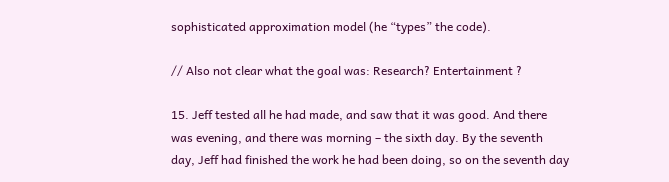sophisticated approximation model (he “types” the code).

// Also not clear what the goal was: Research? Entertainment ?

15. Jeff tested all he had made, and saw that it was good. And there was evening, and there was morning – the sixth day. By the seventh day, Jeff had finished the work he had been doing, so on the seventh day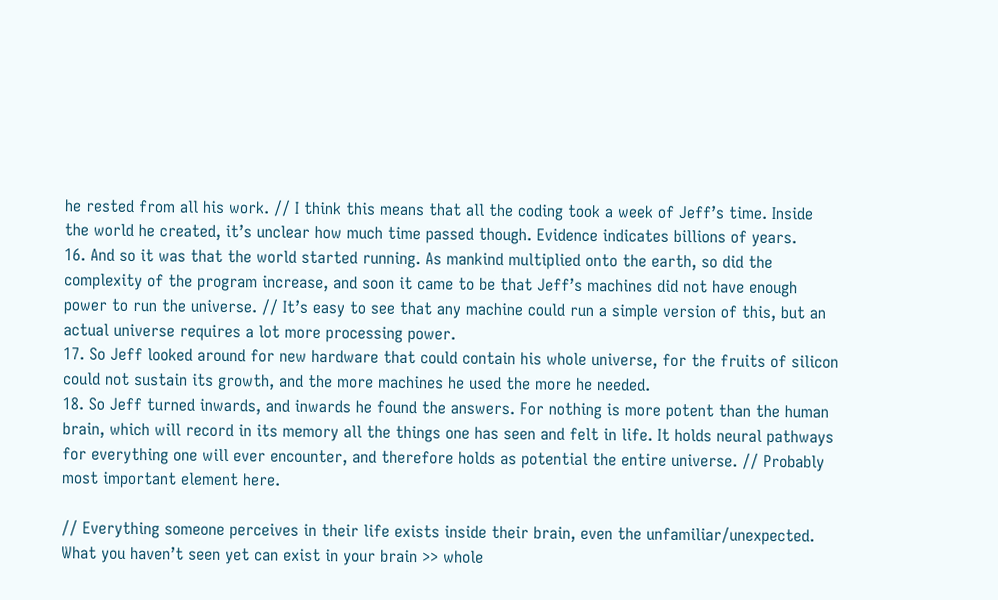he rested from all his work. // I think this means that all the coding took a week of Jeff’s time. Inside the world he created, it’s unclear how much time passed though. Evidence indicates billions of years.
16. And so it was that the world started running. As mankind multiplied onto the earth, so did the complexity of the program increase, and soon it came to be that Jeff’s machines did not have enough power to run the universe. // It’s easy to see that any machine could run a simple version of this, but an actual universe requires a lot more processing power.
17. So Jeff looked around for new hardware that could contain his whole universe, for the fruits of silicon could not sustain its growth, and the more machines he used the more he needed.
18. So Jeff turned inwards, and inwards he found the answers. For nothing is more potent than the human brain, which will record in its memory all the things one has seen and felt in life. It holds neural pathways for everything one will ever encounter, and therefore holds as potential the entire universe. // Probably most important element here.

// Everything someone perceives in their life exists inside their brain, even the unfamiliar/unexpected. What you haven’t seen yet can exist in your brain >> whole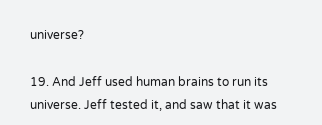universe?

19. And Jeff used human brains to run its universe. Jeff tested it, and saw that it was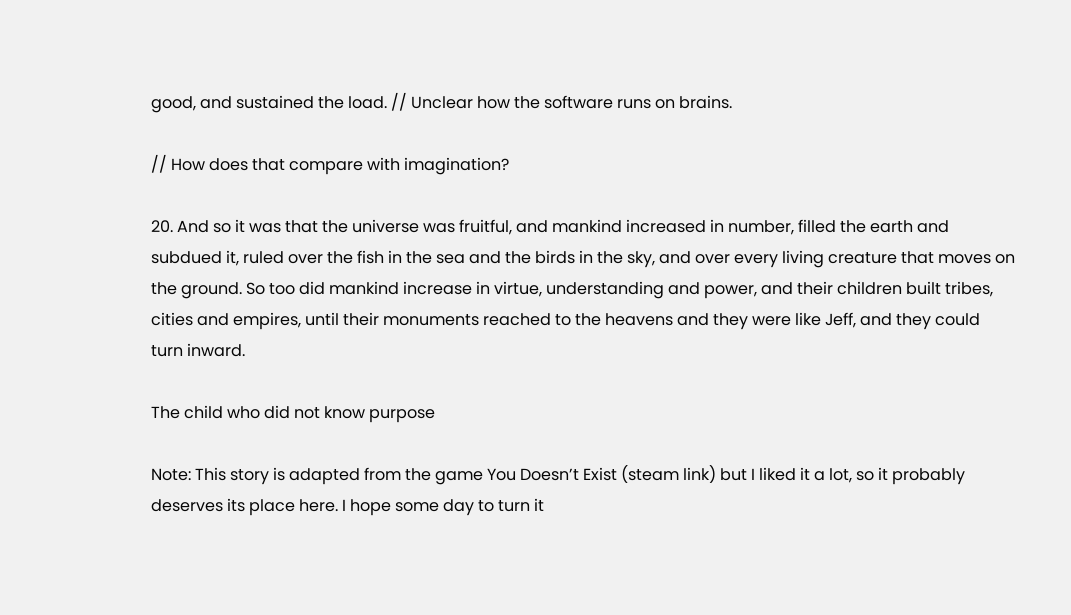good, and sustained the load. // Unclear how the software runs on brains.

// How does that compare with imagination?

20. And so it was that the universe was fruitful, and mankind increased in number, filled the earth and subdued it, ruled over the fish in the sea and the birds in the sky, and over every living creature that moves on the ground. So too did mankind increase in virtue, understanding and power, and their children built tribes, cities and empires, until their monuments reached to the heavens and they were like Jeff, and they could turn inward.

The child who did not know purpose

Note: This story is adapted from the game You Doesn’t Exist (steam link) but I liked it a lot, so it probably deserves its place here. I hope some day to turn it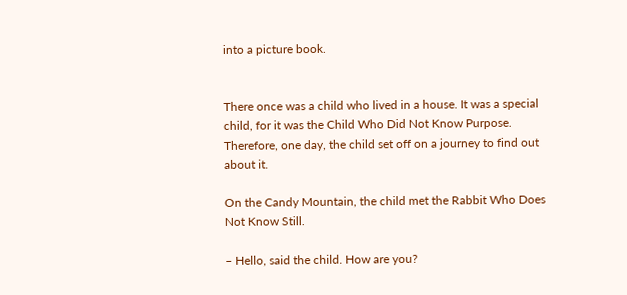into a picture book.


There once was a child who lived in a house. It was a special child, for it was the Child Who Did Not Know Purpose. Therefore, one day, the child set off on a journey to find out about it.

On the Candy Mountain, the child met the Rabbit Who Does Not Know Still.

– Hello, said the child. How are you?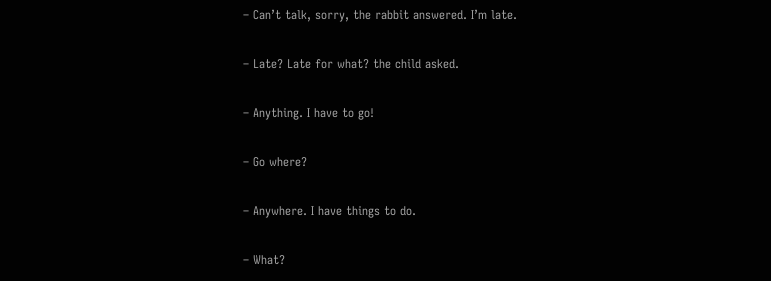– Can’t talk, sorry, the rabbit answered. I’m late.

– Late? Late for what? the child asked.

– Anything. I have to go!

– Go where?

– Anywhere. I have things to do.

– What?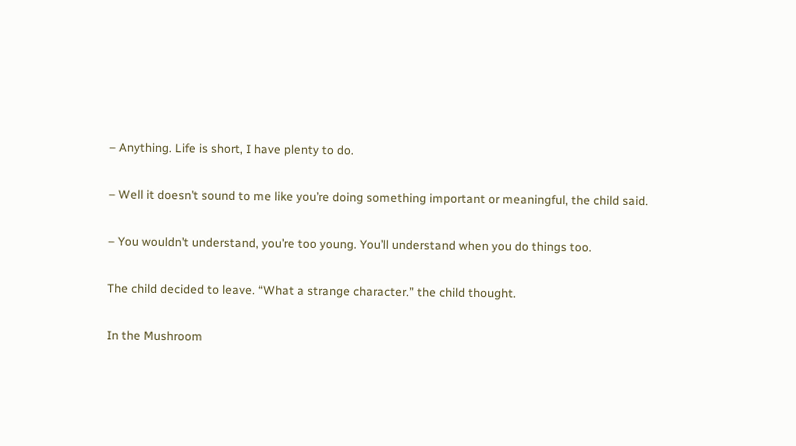– Anything. Life is short, I have plenty to do.

– Well it doesn’t sound to me like you’re doing something important or meaningful, the child said.

– You wouldn’t understand, you’re too young. You’ll understand when you do things too.

The child decided to leave. “What a strange character.” the child thought.

In the Mushroom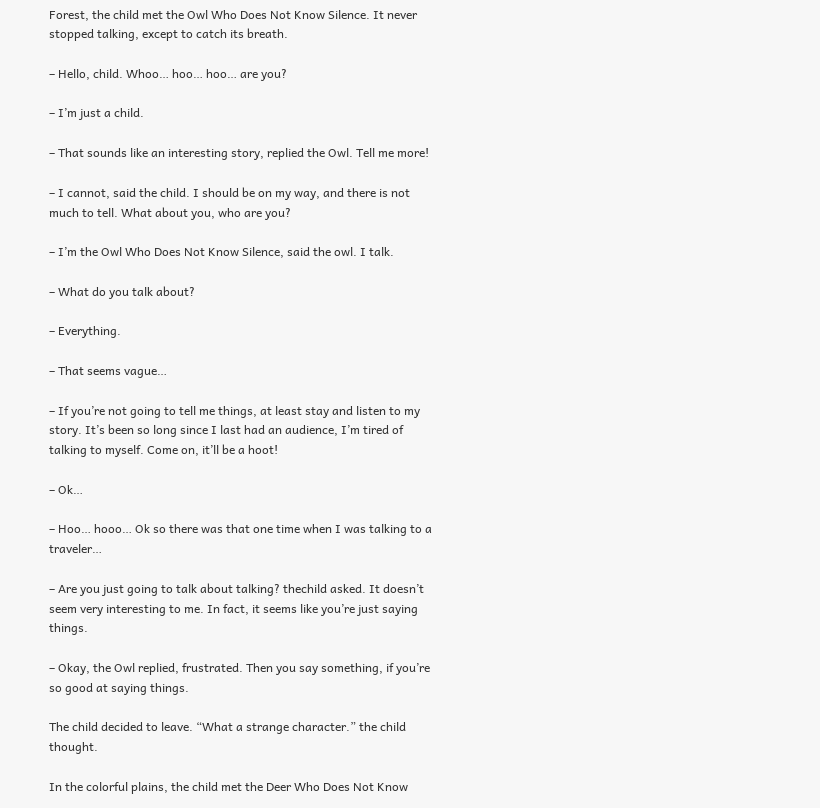Forest, the child met the Owl Who Does Not Know Silence. It never stopped talking, except to catch its breath.

– Hello, child. Whoo… hoo… hoo… are you?

– I’m just a child.

– That sounds like an interesting story, replied the Owl. Tell me more!

– I cannot, said the child. I should be on my way, and there is not much to tell. What about you, who are you?

– I’m the Owl Who Does Not Know Silence, said the owl. I talk.

– What do you talk about?

– Everything.

– That seems vague…

– If you’re not going to tell me things, at least stay and listen to my story. It’s been so long since I last had an audience, I’m tired of talking to myself. Come on, it’ll be a hoot!

– Ok…

– Hoo… hooo… Ok so there was that one time when I was talking to a traveler…

– Are you just going to talk about talking? thechild asked. It doesn’t seem very interesting to me. In fact, it seems like you’re just saying things.

– Okay, the Owl replied, frustrated. Then you say something, if you’re so good at saying things.

The child decided to leave. “What a strange character.” the child thought.

In the colorful plains, the child met the Deer Who Does Not Know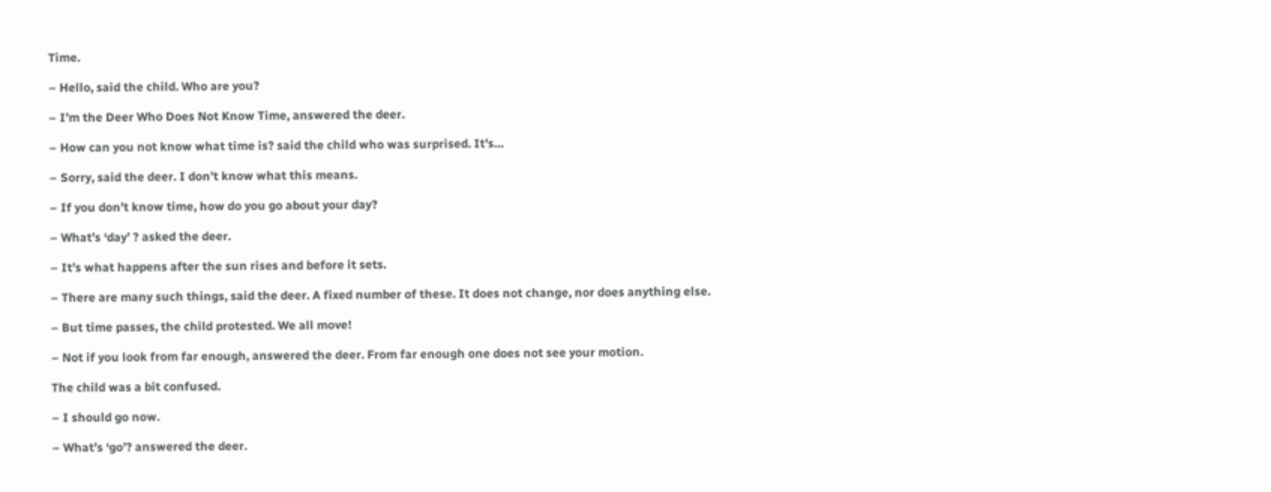Time.

– Hello, said the child. Who are you?

– I’m the Deer Who Does Not Know Time, answered the deer.

– How can you not know what time is? said the child who was surprised. It’s…

– Sorry, said the deer. I don’t know what this means.

– If you don’t know time, how do you go about your day?

– What’s ‘day’ ? asked the deer.

– It’s what happens after the sun rises and before it sets.

– There are many such things, said the deer. A fixed number of these. It does not change, nor does anything else.

– But time passes, the child protested. We all move!

– Not if you look from far enough, answered the deer. From far enough one does not see your motion.

The child was a bit confused.

– I should go now.

– What’s ‘go’? answered the deer.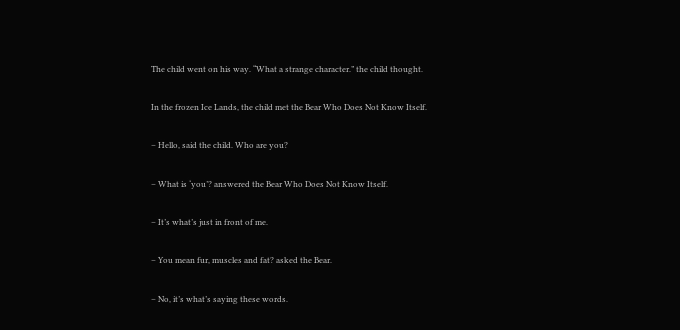The child went on his way. “What a strange character.” the child thought.

In the frozen Ice Lands, the child met the Bear Who Does Not Know Itself.

– Hello, said the child. Who are you?

– What is ‘you’? answered the Bear Who Does Not Know Itself.

– It’s what’s just in front of me.

– You mean fur, muscles and fat? asked the Bear.

– No, it’s what’s saying these words.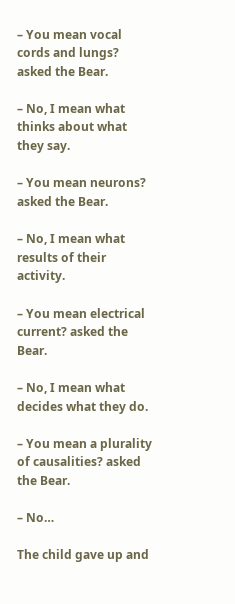– You mean vocal cords and lungs? asked the Bear.

– No, I mean what thinks about what they say.

– You mean neurons? asked the Bear.

– No, I mean what results of their activity.

– You mean electrical current? asked the Bear.

– No, I mean what decides what they do.

– You mean a plurality of causalities? asked the Bear.

– No…

The child gave up and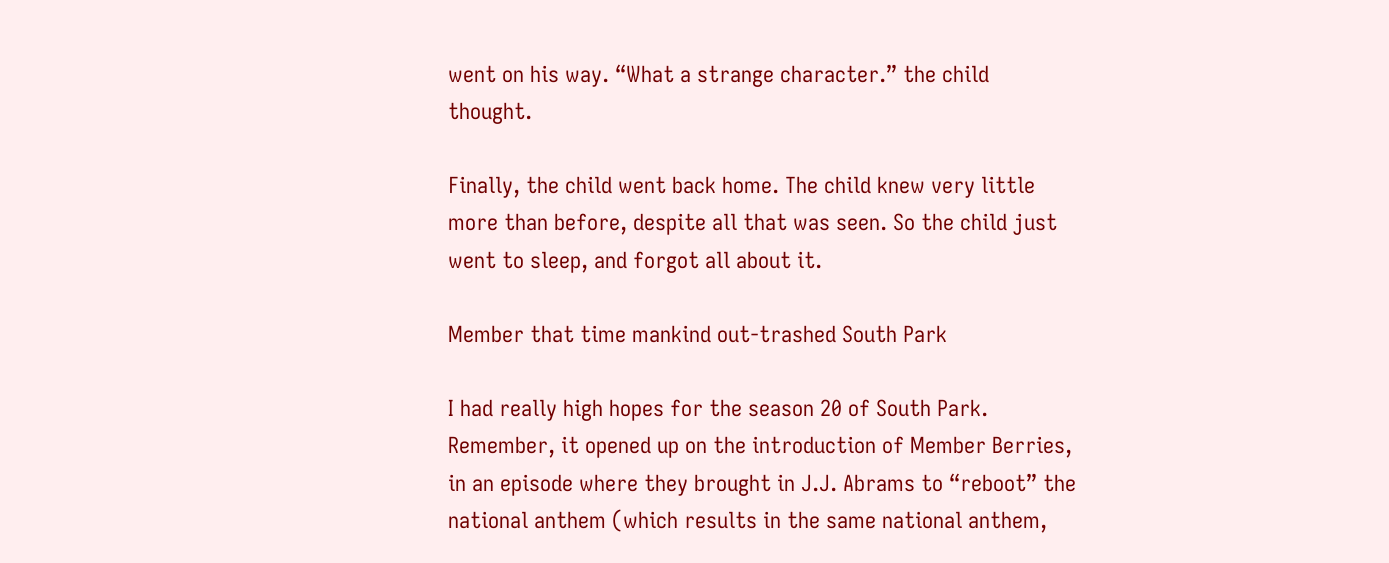went on his way. “What a strange character.” the child thought.

Finally, the child went back home. The child knew very little more than before, despite all that was seen. So the child just went to sleep, and forgot all about it.

Member that time mankind out-trashed South Park

I had really high hopes for the season 20 of South Park. Remember, it opened up on the introduction of Member Berries, in an episode where they brought in J.J. Abrams to “reboot” the national anthem (which results in the same national anthem,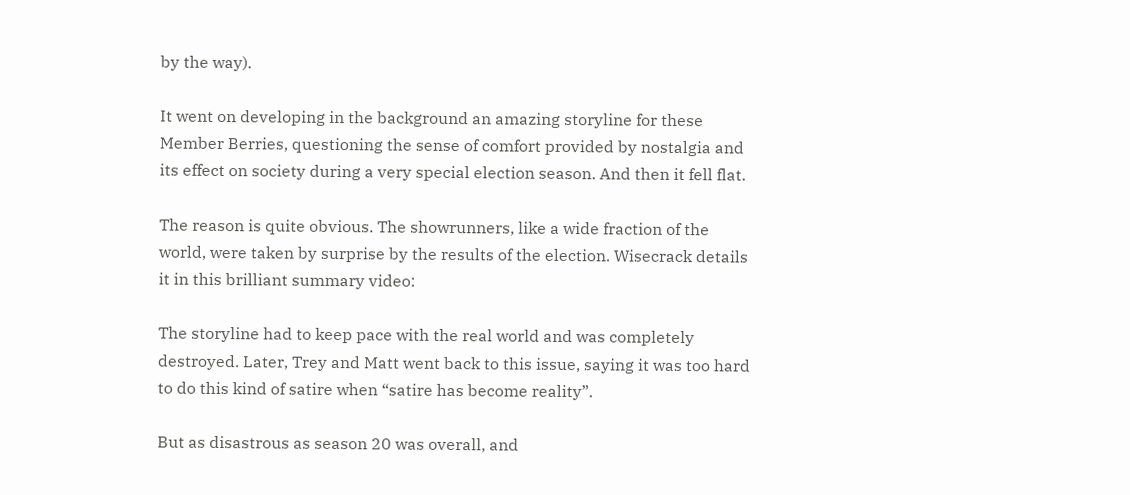by the way).

It went on developing in the background an amazing storyline for these Member Berries, questioning the sense of comfort provided by nostalgia and its effect on society during a very special election season. And then it fell flat.

The reason is quite obvious. The showrunners, like a wide fraction of the world, were taken by surprise by the results of the election. Wisecrack details it in this brilliant summary video:

The storyline had to keep pace with the real world and was completely destroyed. Later, Trey and Matt went back to this issue, saying it was too hard to do this kind of satire when “satire has become reality”.

But as disastrous as season 20 was overall, and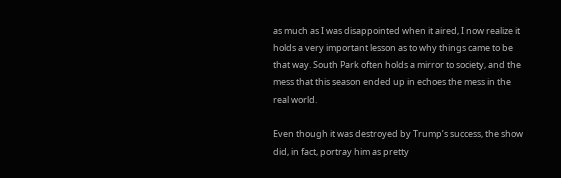as much as I was disappointed when it aired, I now realize it holds a very important lesson as to why things came to be that way. South Park often holds a mirror to society, and the mess that this season ended up in echoes the mess in the real world.

Even though it was destroyed by Trump’s success, the show did, in fact, portray him as pretty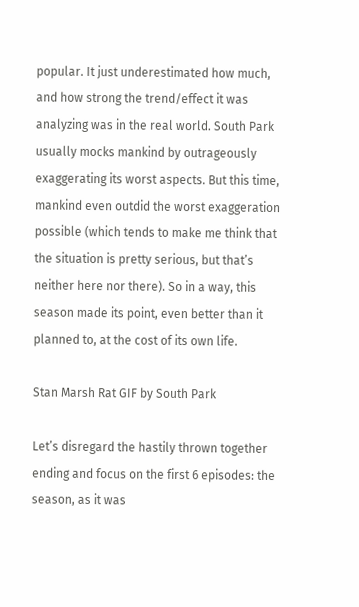popular. It just underestimated how much, and how strong the trend/effect it was analyzing was in the real world. South Park usually mocks mankind by outrageously exaggerating its worst aspects. But this time, mankind even outdid the worst exaggeration possible (which tends to make me think that the situation is pretty serious, but that’s neither here nor there). So in a way, this season made its point, even better than it planned to, at the cost of its own life.

Stan Marsh Rat GIF by South Park

Let’s disregard the hastily thrown together ending and focus on the first 6 episodes: the season, as it was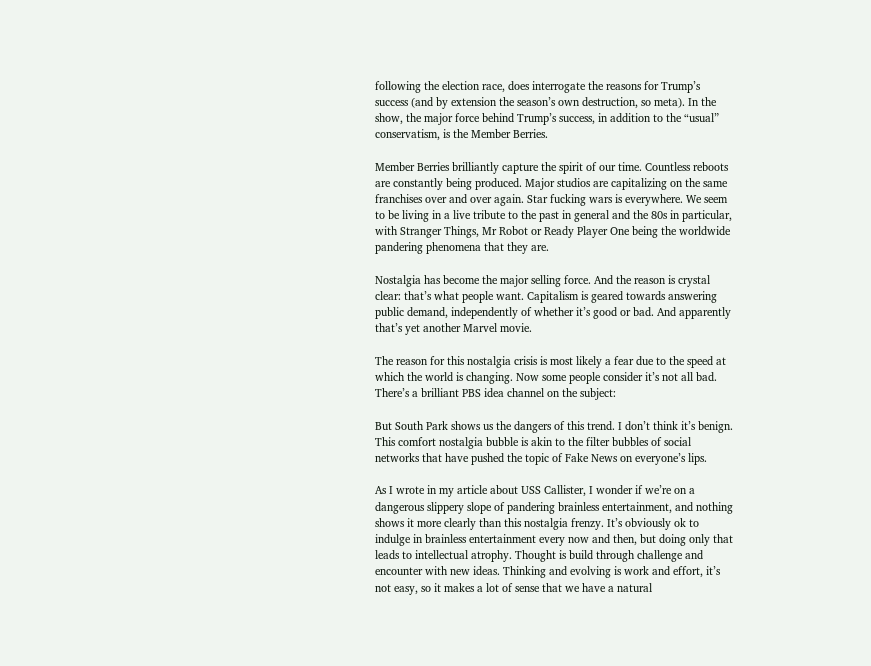following the election race, does interrogate the reasons for Trump’s success (and by extension the season’s own destruction, so meta). In the show, the major force behind Trump’s success, in addition to the “usual” conservatism, is the Member Berries.

Member Berries brilliantly capture the spirit of our time. Countless reboots are constantly being produced. Major studios are capitalizing on the same franchises over and over again. Star fucking wars is everywhere. We seem to be living in a live tribute to the past in general and the 80s in particular, with Stranger Things, Mr Robot or Ready Player One being the worldwide pandering phenomena that they are.

Nostalgia has become the major selling force. And the reason is crystal clear: that’s what people want. Capitalism is geared towards answering public demand, independently of whether it’s good or bad. And apparently that’s yet another Marvel movie.

The reason for this nostalgia crisis is most likely a fear due to the speed at which the world is changing. Now some people consider it’s not all bad. There’s a brilliant PBS idea channel on the subject:

But South Park shows us the dangers of this trend. I don’t think it’s benign. This comfort nostalgia bubble is akin to the filter bubbles of social networks that have pushed the topic of Fake News on everyone’s lips.

As I wrote in my article about USS Callister, I wonder if we’re on a dangerous slippery slope of pandering brainless entertainment, and nothing shows it more clearly than this nostalgia frenzy. It’s obviously ok to indulge in brainless entertainment every now and then, but doing only that leads to intellectual atrophy. Thought is build through challenge and encounter with new ideas. Thinking and evolving is work and effort, it’s not easy, so it makes a lot of sense that we have a natural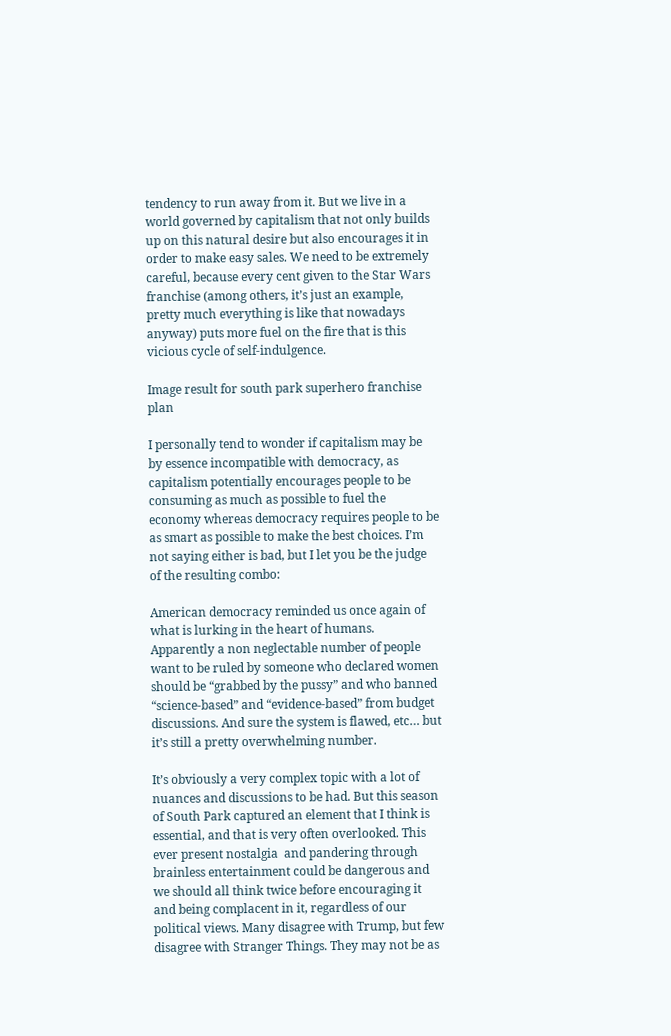tendency to run away from it. But we live in a world governed by capitalism that not only builds up on this natural desire but also encourages it in order to make easy sales. We need to be extremely careful, because every cent given to the Star Wars franchise (among others, it’s just an example, pretty much everything is like that nowadays anyway) puts more fuel on the fire that is this vicious cycle of self-indulgence.

Image result for south park superhero franchise plan

I personally tend to wonder if capitalism may be by essence incompatible with democracy, as capitalism potentially encourages people to be consuming as much as possible to fuel the economy whereas democracy requires people to be as smart as possible to make the best choices. I’m not saying either is bad, but I let you be the judge of the resulting combo:

American democracy reminded us once again of what is lurking in the heart of humans. Apparently a non neglectable number of people want to be ruled by someone who declared women should be “grabbed by the pussy” and who banned “science-based” and “evidence-based” from budget discussions. And sure the system is flawed, etc… but it’s still a pretty overwhelming number.

It’s obviously a very complex topic with a lot of nuances and discussions to be had. But this season of South Park captured an element that I think is essential, and that is very often overlooked. This ever present nostalgia  and pandering through brainless entertainment could be dangerous and we should all think twice before encouraging it and being complacent in it, regardless of our political views. Many disagree with Trump, but few disagree with Stranger Things. They may not be as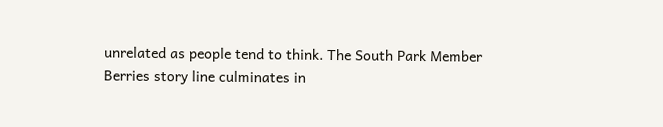unrelated as people tend to think. The South Park Member Berries story line culminates in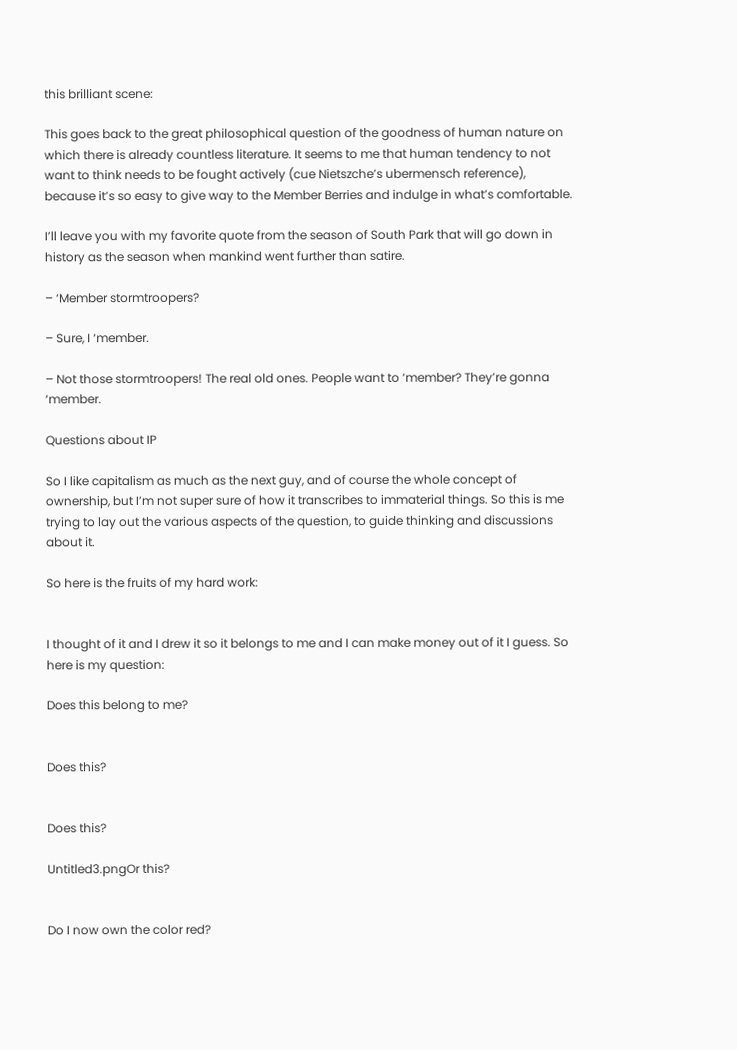this brilliant scene:

This goes back to the great philosophical question of the goodness of human nature on which there is already countless literature. It seems to me that human tendency to not want to think needs to be fought actively (cue Nietszche’s ubermensch reference), because it’s so easy to give way to the Member Berries and indulge in what’s comfortable.

I’ll leave you with my favorite quote from the season of South Park that will go down in history as the season when mankind went further than satire.

– ‘Member stormtroopers?

– Sure, I ‘member.

– Not those stormtroopers! The real old ones. People want to ‘member? They’re gonna ‘member.

Questions about IP

So I like capitalism as much as the next guy, and of course the whole concept of ownership, but I’m not super sure of how it transcribes to immaterial things. So this is me trying to lay out the various aspects of the question, to guide thinking and discussions about it.

So here is the fruits of my hard work:


I thought of it and I drew it so it belongs to me and I can make money out of it I guess. So here is my question:

Does this belong to me?


Does this?


Does this?

Untitled3.pngOr this?


Do I now own the color red?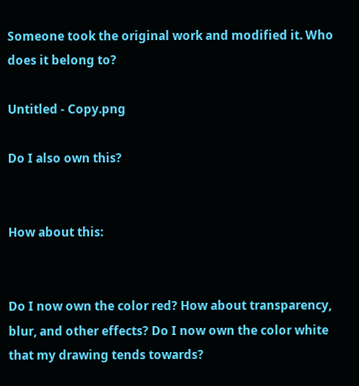Someone took the original work and modified it. Who does it belong to?

Untitled - Copy.png

Do I also own this?


How about this:


Do I now own the color red? How about transparency, blur, and other effects? Do I now own the color white that my drawing tends towards?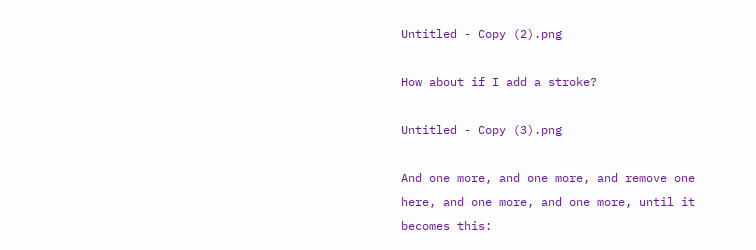Untitled - Copy (2).png

How about if I add a stroke?

Untitled - Copy (3).png

And one more, and one more, and remove one here, and one more, and one more, until it becomes this: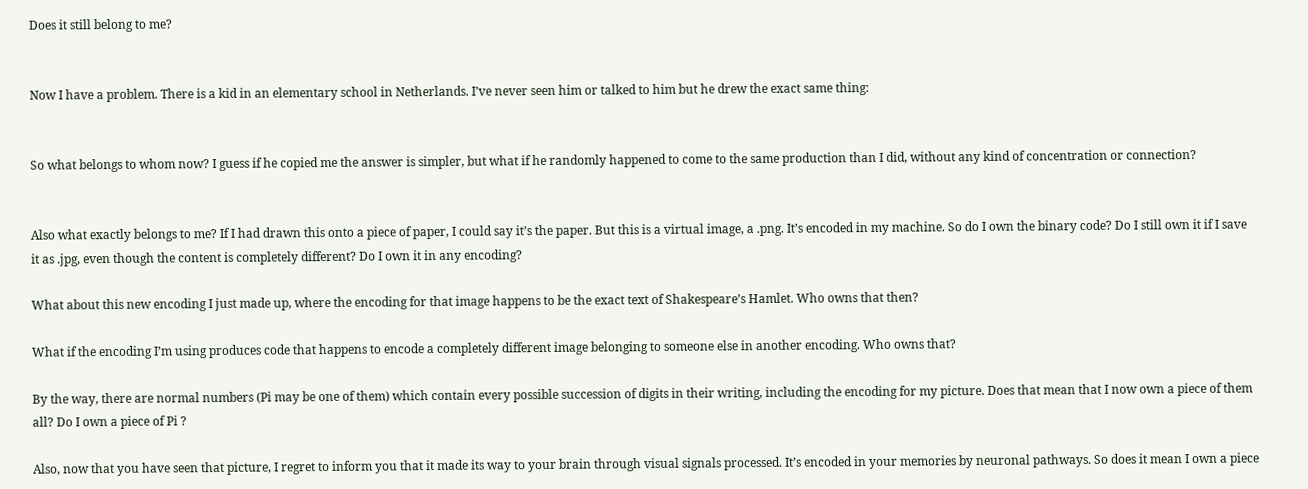Does it still belong to me?


Now I have a problem. There is a kid in an elementary school in Netherlands. I’ve never seen him or talked to him but he drew the exact same thing:


So what belongs to whom now? I guess if he copied me the answer is simpler, but what if he randomly happened to come to the same production than I did, without any kind of concentration or connection?


Also what exactly belongs to me? If I had drawn this onto a piece of paper, I could say it’s the paper. But this is a virtual image, a .png. It’s encoded in my machine. So do I own the binary code? Do I still own it if I save it as .jpg, even though the content is completely different? Do I own it in any encoding?

What about this new encoding I just made up, where the encoding for that image happens to be the exact text of Shakespeare’s Hamlet. Who owns that then?

What if the encoding I’m using produces code that happens to encode a completely different image belonging to someone else in another encoding. Who owns that?

By the way, there are normal numbers (Pi may be one of them) which contain every possible succession of digits in their writing, including the encoding for my picture. Does that mean that I now own a piece of them all? Do I own a piece of Pi ?

Also, now that you have seen that picture, I regret to inform you that it made its way to your brain through visual signals processed. It’s encoded in your memories by neuronal pathways. So does it mean I own a piece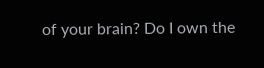of your brain? Do I own the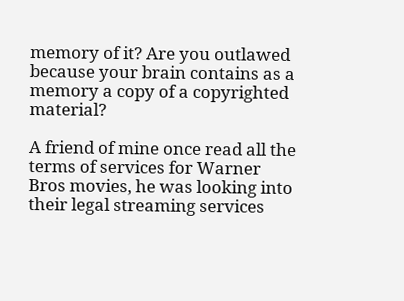memory of it? Are you outlawed because your brain contains as a memory a copy of a copyrighted material?

A friend of mine once read all the terms of services for Warner Bros movies, he was looking into their legal streaming services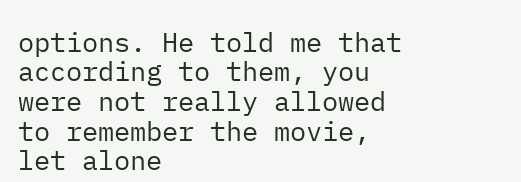options. He told me that according to them, you were not really allowed to remember the movie, let alone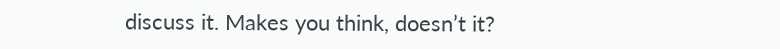discuss it. Makes you think, doesn’t it?